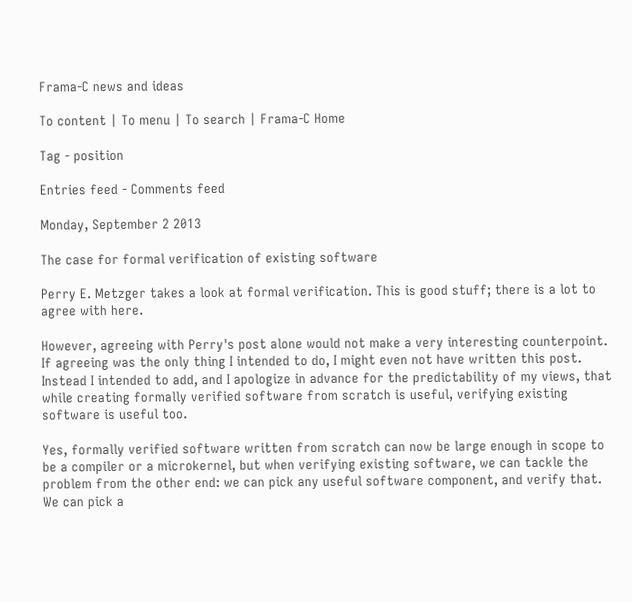Frama-C news and ideas

To content | To menu | To search | Frama-C Home

Tag - position

Entries feed - Comments feed

Monday, September 2 2013

The case for formal verification of existing software

Perry E. Metzger takes a look at formal verification. This is good stuff; there is a lot to agree with here.

However, agreeing with Perry's post alone would not make a very interesting counterpoint. If agreeing was the only thing I intended to do, I might even not have written this post. Instead I intended to add, and I apologize in advance for the predictability of my views, that while creating formally verified software from scratch is useful, verifying existing software is useful too.

Yes, formally verified software written from scratch can now be large enough in scope to be a compiler or a microkernel, but when verifying existing software, we can tackle the problem from the other end: we can pick any useful software component, and verify that. We can pick a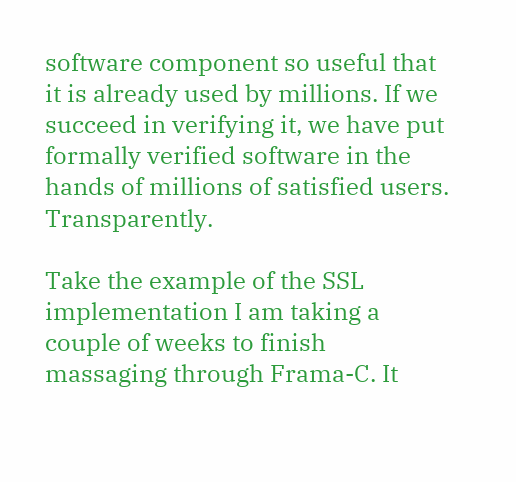software component so useful that it is already used by millions. If we succeed in verifying it, we have put formally verified software in the hands of millions of satisfied users. Transparently.

Take the example of the SSL implementation I am taking a couple of weeks to finish massaging through Frama-C. It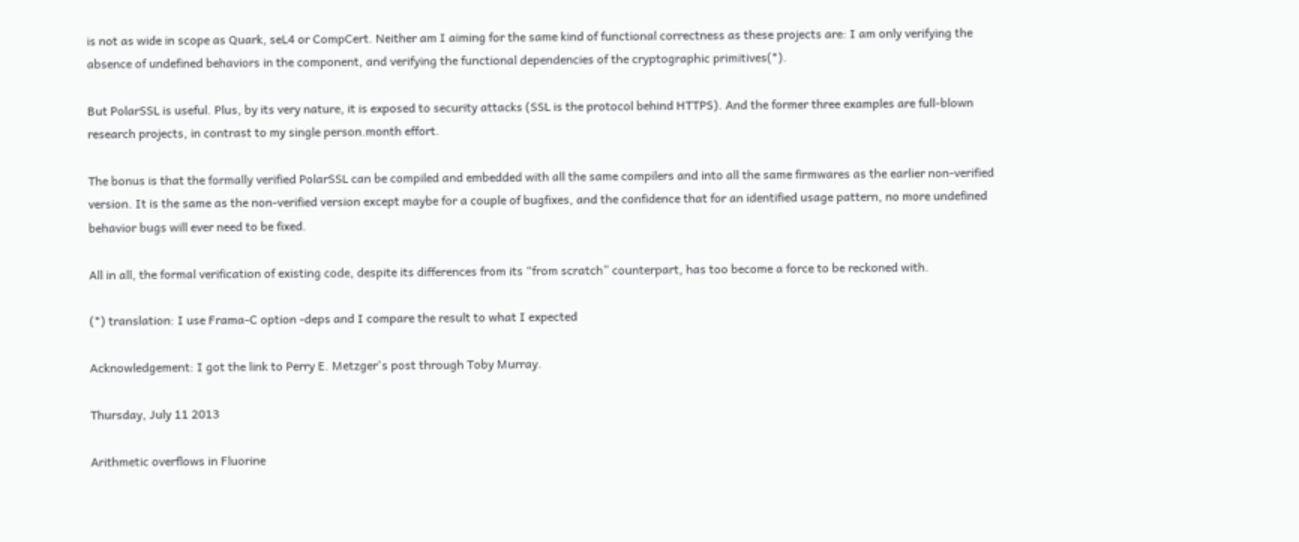is not as wide in scope as Quark, seL4 or CompCert. Neither am I aiming for the same kind of functional correctness as these projects are: I am only verifying the absence of undefined behaviors in the component, and verifying the functional dependencies of the cryptographic primitives(*).

But PolarSSL is useful. Plus, by its very nature, it is exposed to security attacks (SSL is the protocol behind HTTPS). And the former three examples are full-blown research projects, in contrast to my single person.month effort.

The bonus is that the formally verified PolarSSL can be compiled and embedded with all the same compilers and into all the same firmwares as the earlier non-verified version. It is the same as the non-verified version except maybe for a couple of bugfixes, and the confidence that for an identified usage pattern, no more undefined behavior bugs will ever need to be fixed.

All in all, the formal verification of existing code, despite its differences from its “from scratch” counterpart, has too become a force to be reckoned with.

(*) translation: I use Frama-C option -deps and I compare the result to what I expected

Acknowledgement: I got the link to Perry E. Metzger's post through Toby Murray.

Thursday, July 11 2013

Arithmetic overflows in Fluorine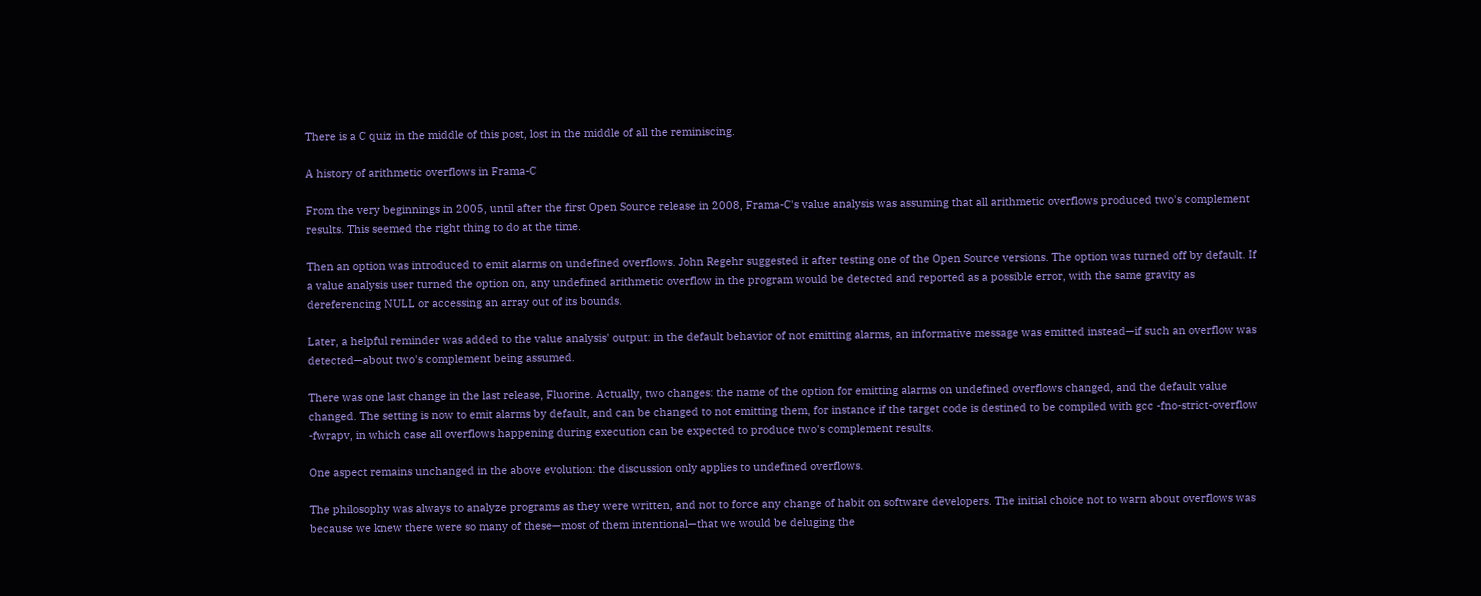There is a C quiz in the middle of this post, lost in the middle of all the reminiscing.

A history of arithmetic overflows in Frama-C

From the very beginnings in 2005, until after the first Open Source release in 2008, Frama-C's value analysis was assuming that all arithmetic overflows produced two's complement results. This seemed the right thing to do at the time.

Then an option was introduced to emit alarms on undefined overflows. John Regehr suggested it after testing one of the Open Source versions. The option was turned off by default. If a value analysis user turned the option on, any undefined arithmetic overflow in the program would be detected and reported as a possible error, with the same gravity as dereferencing NULL or accessing an array out of its bounds.

Later, a helpful reminder was added to the value analysis' output: in the default behavior of not emitting alarms, an informative message was emitted instead—if such an overflow was detected—about two's complement being assumed.

There was one last change in the last release, Fluorine. Actually, two changes: the name of the option for emitting alarms on undefined overflows changed, and the default value changed. The setting is now to emit alarms by default, and can be changed to not emitting them, for instance if the target code is destined to be compiled with gcc -fno-strict-overflow -fwrapv, in which case all overflows happening during execution can be expected to produce two's complement results.

One aspect remains unchanged in the above evolution: the discussion only applies to undefined overflows.

The philosophy was always to analyze programs as they were written, and not to force any change of habit on software developers. The initial choice not to warn about overflows was because we knew there were so many of these—most of them intentional—that we would be deluging the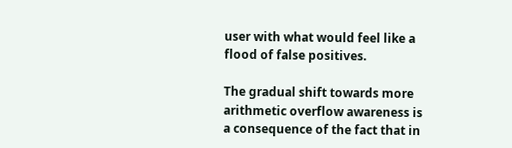user with what would feel like a flood of false positives.

The gradual shift towards more arithmetic overflow awareness is a consequence of the fact that in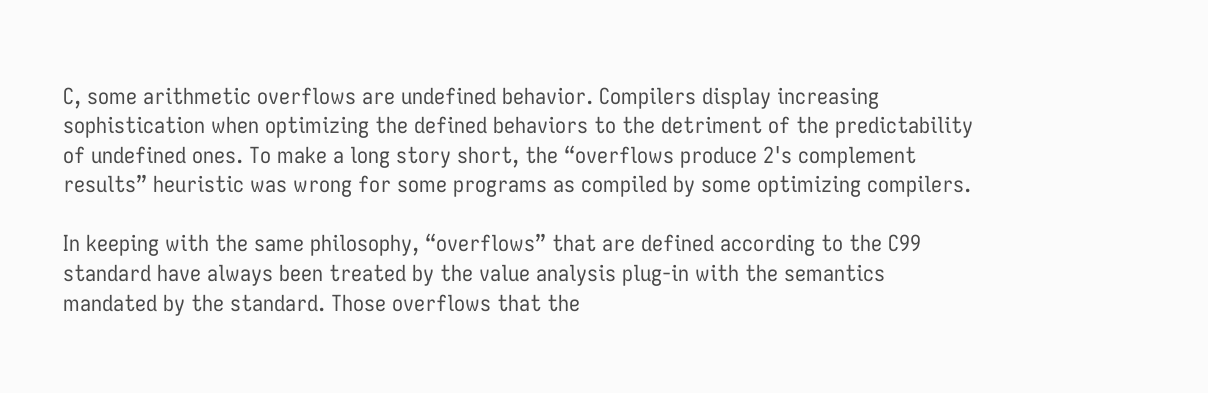C, some arithmetic overflows are undefined behavior. Compilers display increasing sophistication when optimizing the defined behaviors to the detriment of the predictability of undefined ones. To make a long story short, the “overflows produce 2's complement results” heuristic was wrong for some programs as compiled by some optimizing compilers.

In keeping with the same philosophy, “overflows” that are defined according to the C99 standard have always been treated by the value analysis plug-in with the semantics mandated by the standard. Those overflows that the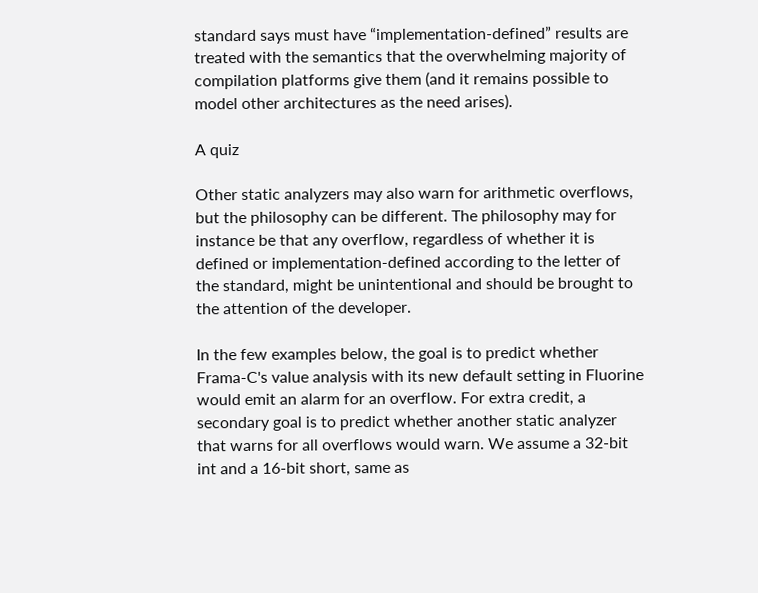standard says must have “implementation-defined” results are treated with the semantics that the overwhelming majority of compilation platforms give them (and it remains possible to model other architectures as the need arises).

A quiz

Other static analyzers may also warn for arithmetic overflows, but the philosophy can be different. The philosophy may for instance be that any overflow, regardless of whether it is defined or implementation-defined according to the letter of the standard, might be unintentional and should be brought to the attention of the developer.

In the few examples below, the goal is to predict whether Frama-C's value analysis with its new default setting in Fluorine would emit an alarm for an overflow. For extra credit, a secondary goal is to predict whether another static analyzer that warns for all overflows would warn. We assume a 32-bit int and a 16-bit short, same as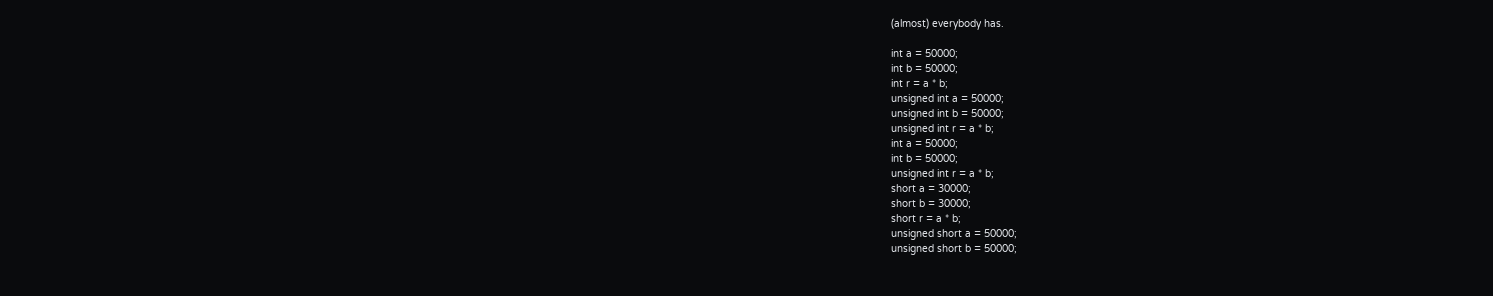(almost) everybody has.

int a = 50000;
int b = 50000;
int r = a * b;
unsigned int a = 50000;
unsigned int b = 50000;
unsigned int r = a * b;
int a = 50000;
int b = 50000;
unsigned int r = a * b;
short a = 30000;
short b = 30000;
short r = a * b;
unsigned short a = 50000;
unsigned short b = 50000;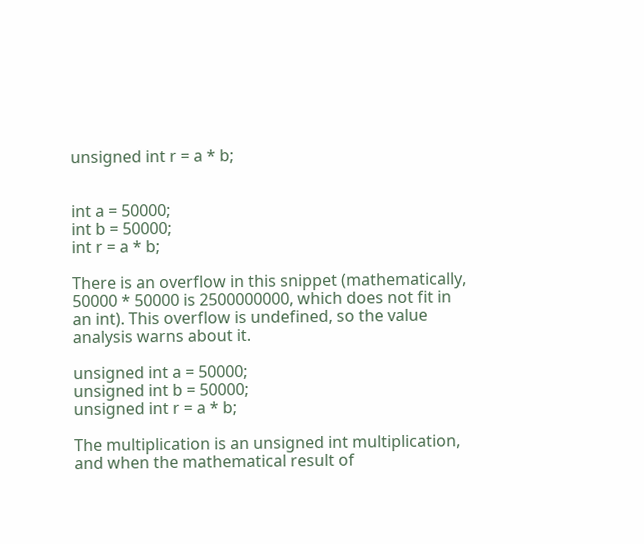unsigned int r = a * b;


int a = 50000;
int b = 50000;
int r = a * b;

There is an overflow in this snippet (mathematically, 50000 * 50000 is 2500000000, which does not fit in an int). This overflow is undefined, so the value analysis warns about it.

unsigned int a = 50000;
unsigned int b = 50000;
unsigned int r = a * b;

The multiplication is an unsigned int multiplication, and when the mathematical result of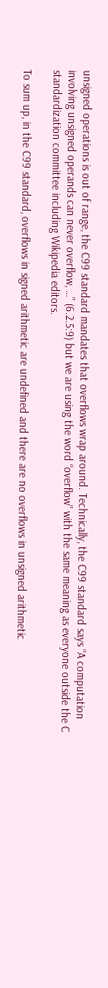unsigned operations is out of range, the C99 standard mandates that overflows wrap around. Technically, the C99 standard says “A computation involving unsigned operands can never overflow, …” (6.2.5:9) but we are using the word “overflow” with the same meaning as everyone outside the C standardization committee including Wikipedia editors.

To sum up, in the C99 standard, overflows in signed arithmetic are undefined and there are no overflows in unsigned arithmetic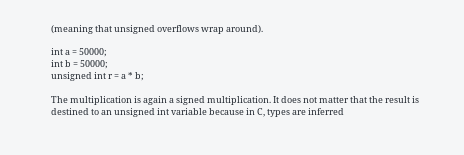(meaning that unsigned overflows wrap around).

int a = 50000;
int b = 50000;
unsigned int r = a * b;

The multiplication is again a signed multiplication. It does not matter that the result is destined to an unsigned int variable because in C, types are inferred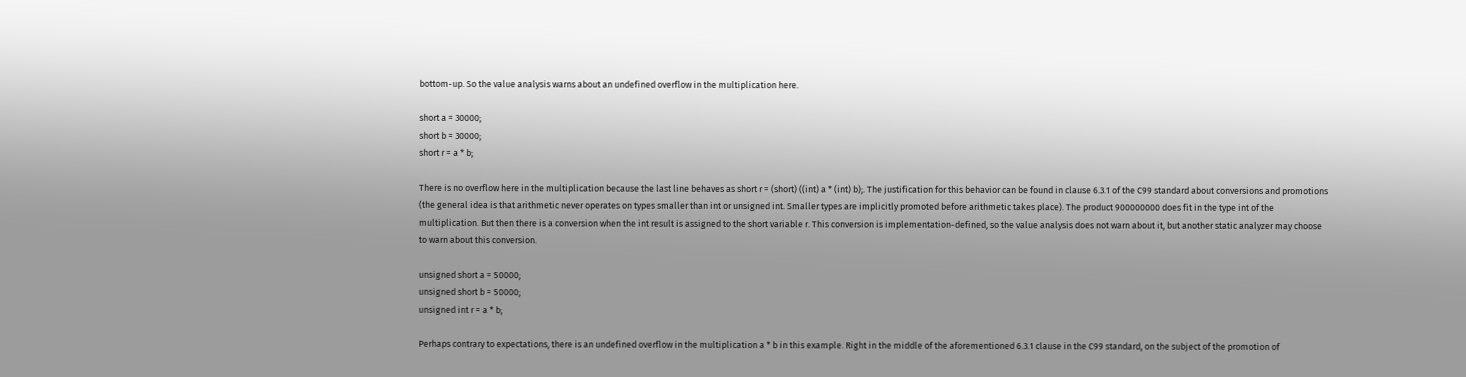bottom-up. So the value analysis warns about an undefined overflow in the multiplication here.

short a = 30000;
short b = 30000;
short r = a * b;

There is no overflow here in the multiplication because the last line behaves as short r = (short) ((int) a * (int) b);. The justification for this behavior can be found in clause 6.3.1 of the C99 standard about conversions and promotions (the general idea is that arithmetic never operates on types smaller than int or unsigned int. Smaller types are implicitly promoted before arithmetic takes place). The product 900000000 does fit in the type int of the multiplication. But then there is a conversion when the int result is assigned to the short variable r. This conversion is implementation-defined, so the value analysis does not warn about it, but another static analyzer may choose to warn about this conversion.

unsigned short a = 50000;
unsigned short b = 50000;
unsigned int r = a * b;

Perhaps contrary to expectations, there is an undefined overflow in the multiplication a * b in this example. Right in the middle of the aforementioned 6.3.1 clause in the C99 standard, on the subject of the promotion of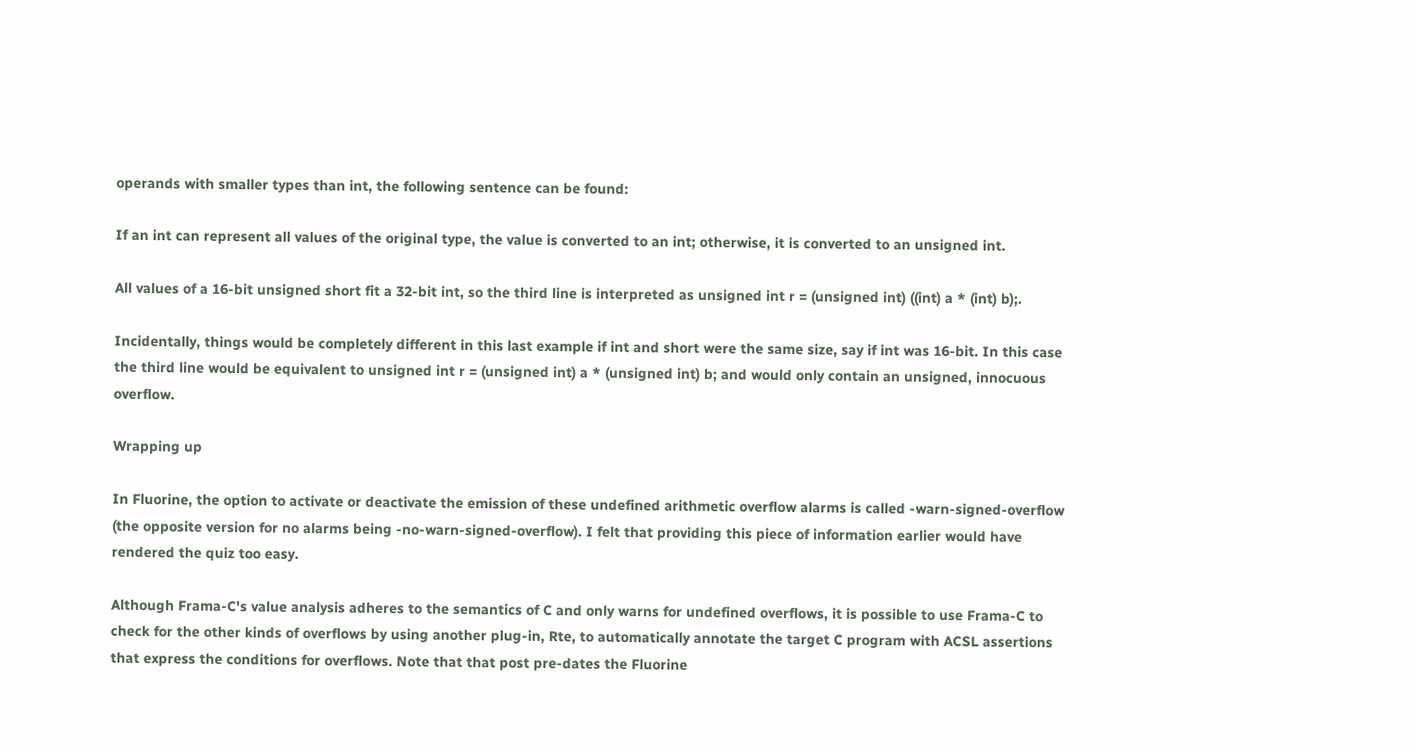operands with smaller types than int, the following sentence can be found:

If an int can represent all values of the original type, the value is converted to an int; otherwise, it is converted to an unsigned int.

All values of a 16-bit unsigned short fit a 32-bit int, so the third line is interpreted as unsigned int r = (unsigned int) ((int) a * (int) b);.

Incidentally, things would be completely different in this last example if int and short were the same size, say if int was 16-bit. In this case the third line would be equivalent to unsigned int r = (unsigned int) a * (unsigned int) b; and would only contain an unsigned, innocuous overflow.

Wrapping up

In Fluorine, the option to activate or deactivate the emission of these undefined arithmetic overflow alarms is called -warn-signed-overflow (the opposite version for no alarms being -no-warn-signed-overflow). I felt that providing this piece of information earlier would have rendered the quiz too easy.

Although Frama-C's value analysis adheres to the semantics of C and only warns for undefined overflows, it is possible to use Frama-C to check for the other kinds of overflows by using another plug-in, Rte, to automatically annotate the target C program with ACSL assertions that express the conditions for overflows. Note that that post pre-dates the Fluorine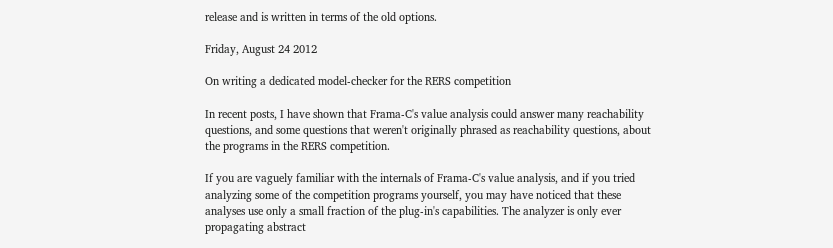release and is written in terms of the old options.

Friday, August 24 2012

On writing a dedicated model-checker for the RERS competition

In recent posts, I have shown that Frama-C's value analysis could answer many reachability questions, and some questions that weren't originally phrased as reachability questions, about the programs in the RERS competition.

If you are vaguely familiar with the internals of Frama-C's value analysis, and if you tried analyzing some of the competition programs yourself, you may have noticed that these analyses use only a small fraction of the plug-in's capabilities. The analyzer is only ever propagating abstract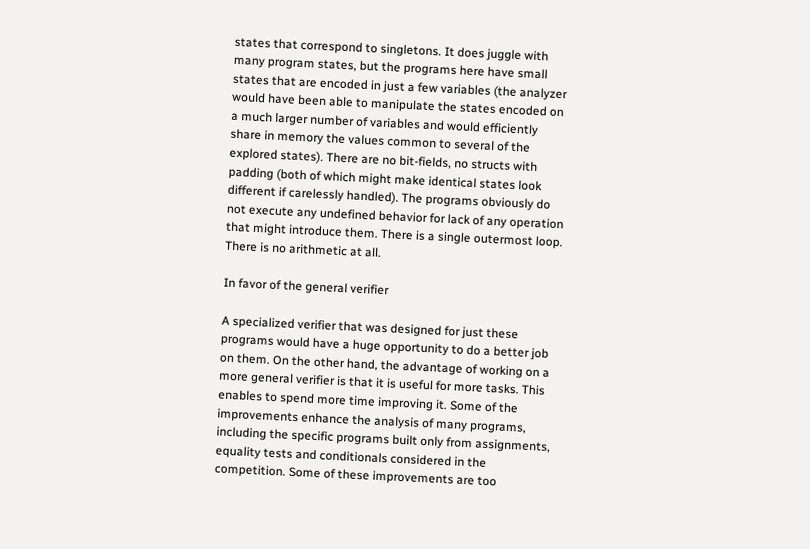states that correspond to singletons. It does juggle with many program states, but the programs here have small states that are encoded in just a few variables (the analyzer would have been able to manipulate the states encoded on a much larger number of variables and would efficiently share in memory the values common to several of the explored states). There are no bit-fields, no structs with padding (both of which might make identical states look different if carelessly handled). The programs obviously do not execute any undefined behavior for lack of any operation that might introduce them. There is a single outermost loop. There is no arithmetic at all.

In favor of the general verifier

A specialized verifier that was designed for just these programs would have a huge opportunity to do a better job on them. On the other hand, the advantage of working on a more general verifier is that it is useful for more tasks. This enables to spend more time improving it. Some of the improvements enhance the analysis of many programs, including the specific programs built only from assignments, equality tests and conditionals considered in the competition. Some of these improvements are too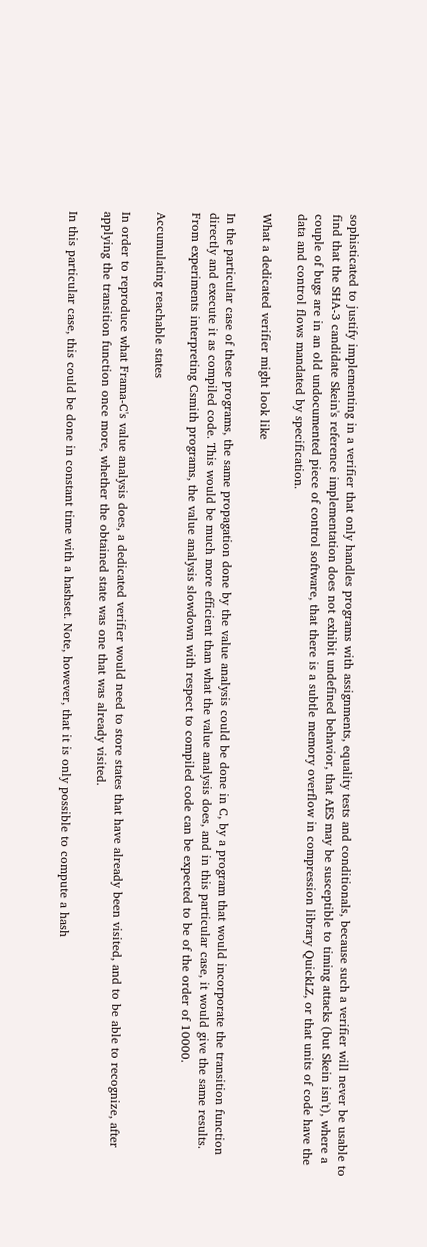sophisticated to justify implementing in a verifier that only handles programs with assignments, equality tests and conditionals, because such a verifier will never be usable to find that the SHA-3 candidate Skein's reference implementation does not exhibit undefined behavior, that AES may be susceptible to timing attacks (but Skein isn't), where a couple of bugs are in an old undocumented piece of control software, that there is a subtle memory overflow in compression library QuickLZ, or that units of code have the data and control flows mandated by specification.

What a dedicated verifier might look like

In the particular case of these programs, the same propagation done by the value analysis could be done in C, by a program that would incorporate the transition function directly and execute it as compiled code. This would be much more efficient than what the value analysis does, and in this particular case, it would give the same results. From experiments interpreting Csmith programs, the value analysis slowdown with respect to compiled code can be expected to be of the order of 10000.

Accumulating reachable states

In order to reproduce what Frama-C's value analysis does, a dedicated verifier would need to store states that have already been visited, and to be able to recognize, after applying the transition function once more, whether the obtained state was one that was already visited.

In this particular case, this could be done in constant time with a hashset. Note, however, that it is only possible to compute a hash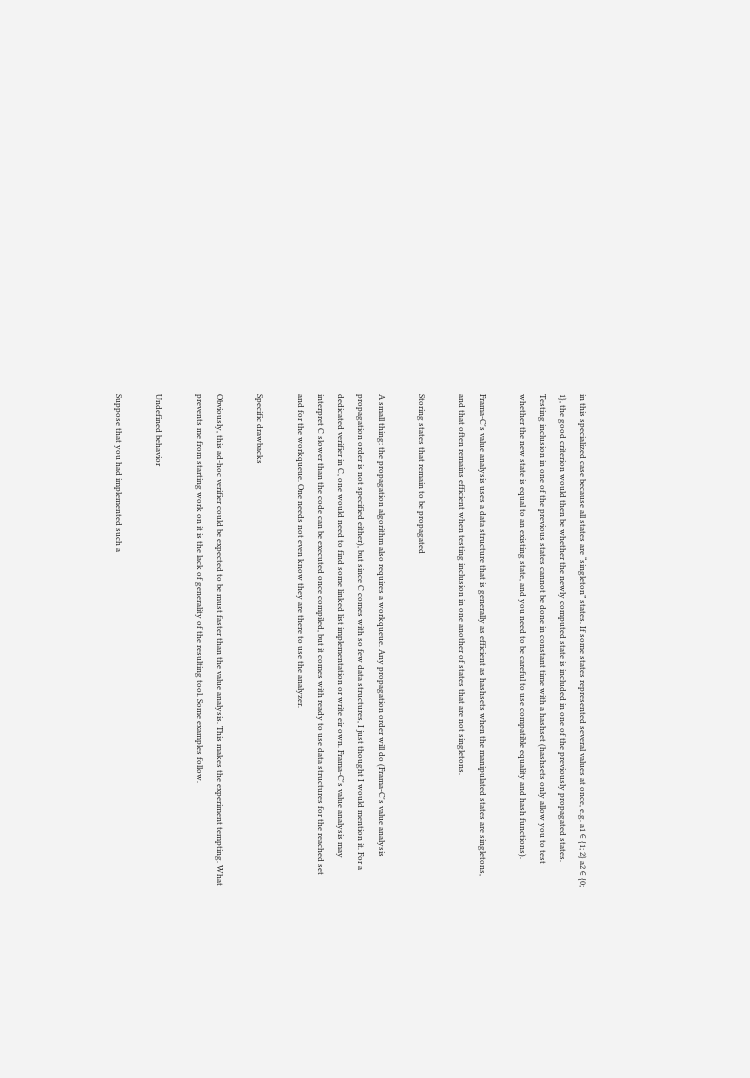in this specialized case because all states are “singleton” states. If some states represented several values at once, e.g. a1 ∈ {1; 2} a2 ∈ {0; 1}, the good criterion would then be whether the newly computed state is included in one of the previously propagated states. Testing inclusion in one of the previous states cannot be done in constant time with a hashset (hashsets only allow you to test whether the new state is equal to an existing state, and you need to be careful to use compatible equality and hash functions).

Frama-C's value analysis uses a data structure that is generally as efficient as hashsets when the manipulated states are singletons, and that often remains efficient when testing inclusion in one another of states that are not singletons.

Storing states that remain to be propagated

A small thing: the propagation algorithm also requires a workqueue. Any propagation order will do (Frama-C's value analysis propagation order is not specified either), but since C comes with so few data structures, I just thought I would mention it. For a dedicated verifier in C, one would need to find some linked list implementation or write eir own. Frama-C's value analysis may interpret C slower than the code can be executed once compiled, but it comes with ready to use data structures for the reached set and for the workqueue. One needs not even know they are there to use the analyzer.

Specific drawbacks

Obviously, this ad-hoc verifier could be expected to be must faster than the value analysis. This makes the experiment tempting. What prevents me from starting work on it is the lack of generality of the resulting tool. Some examples follow.

Undefined behavior

Suppose that you had implemented such a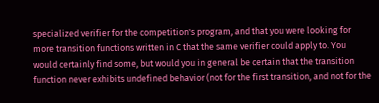specialized verifier for the competition's program, and that you were looking for more transition functions written in C that the same verifier could apply to. You would certainly find some, but would you in general be certain that the transition function never exhibits undefined behavior (not for the first transition, and not for the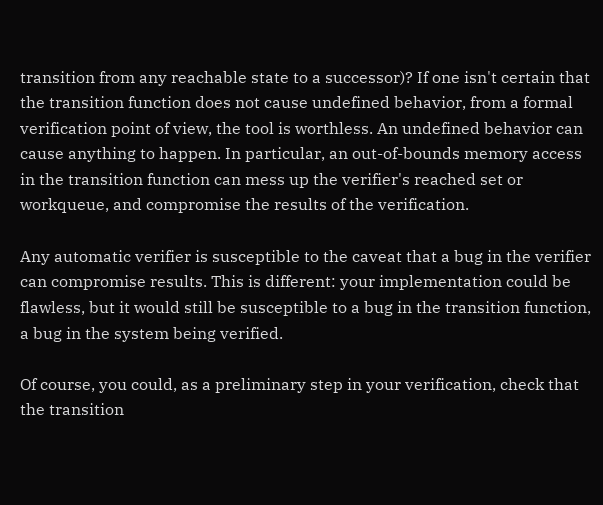transition from any reachable state to a successor)? If one isn't certain that the transition function does not cause undefined behavior, from a formal verification point of view, the tool is worthless. An undefined behavior can cause anything to happen. In particular, an out-of-bounds memory access in the transition function can mess up the verifier's reached set or workqueue, and compromise the results of the verification.

Any automatic verifier is susceptible to the caveat that a bug in the verifier can compromise results. This is different: your implementation could be flawless, but it would still be susceptible to a bug in the transition function, a bug in the system being verified.

Of course, you could, as a preliminary step in your verification, check that the transition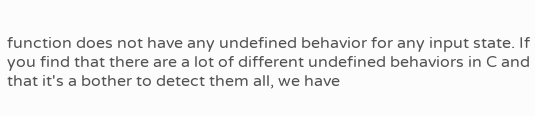function does not have any undefined behavior for any input state. If you find that there are a lot of different undefined behaviors in C and that it's a bother to detect them all, we have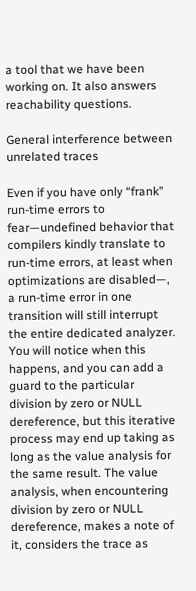a tool that we have been working on. It also answers reachability questions.

General interference between unrelated traces

Even if you have only “frank” run-time errors to fear—undefined behavior that compilers kindly translate to run-time errors, at least when optimizations are disabled—, a run-time error in one transition will still interrupt the entire dedicated analyzer. You will notice when this happens, and you can add a guard to the particular division by zero or NULL dereference, but this iterative process may end up taking as long as the value analysis for the same result. The value analysis, when encountering division by zero or NULL dereference, makes a note of it, considers the trace as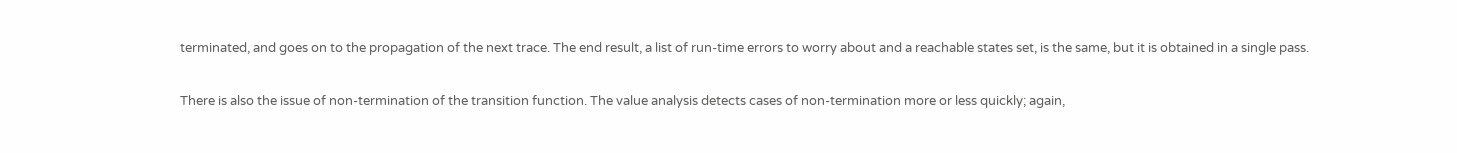terminated, and goes on to the propagation of the next trace. The end result, a list of run-time errors to worry about and a reachable states set, is the same, but it is obtained in a single pass.

There is also the issue of non-termination of the transition function. The value analysis detects cases of non-termination more or less quickly; again,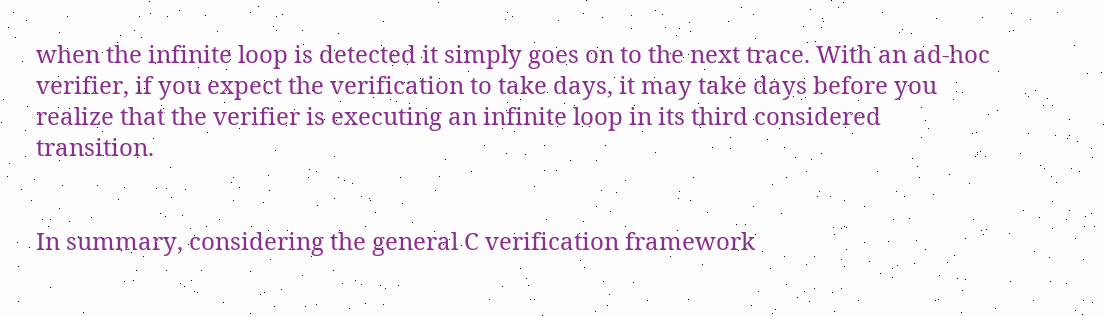when the infinite loop is detected it simply goes on to the next trace. With an ad-hoc verifier, if you expect the verification to take days, it may take days before you realize that the verifier is executing an infinite loop in its third considered transition.


In summary, considering the general C verification framework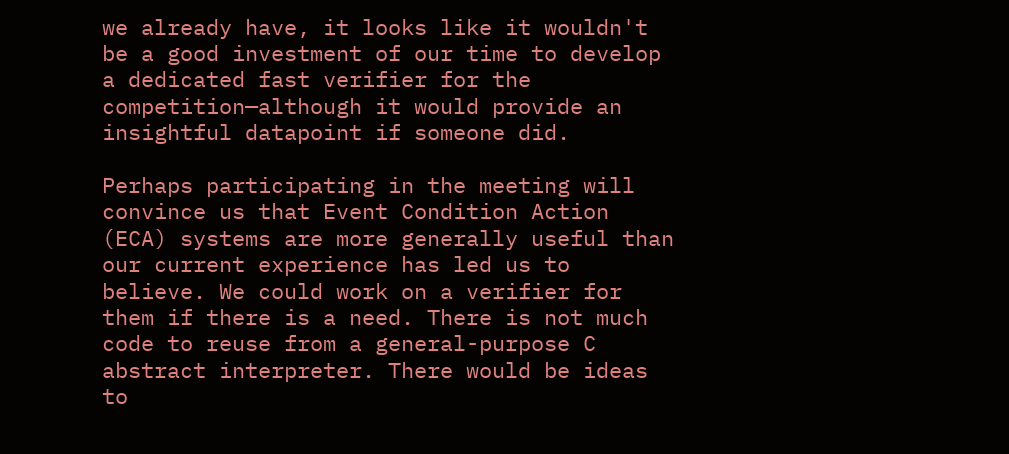we already have, it looks like it wouldn't be a good investment of our time to develop a dedicated fast verifier for the competition—although it would provide an insightful datapoint if someone did.

Perhaps participating in the meeting will convince us that Event Condition Action (ECA) systems are more generally useful than our current experience has led us to believe. We could work on a verifier for them if there is a need. There is not much code to reuse from a general-purpose C abstract interpreter. There would be ideas to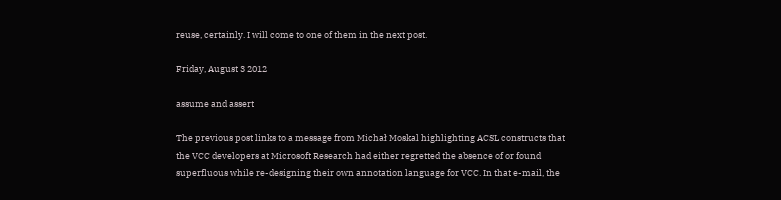reuse, certainly. I will come to one of them in the next post.

Friday, August 3 2012

assume and assert

The previous post links to a message from Michał Moskal highlighting ACSL constructs that the VCC developers at Microsoft Research had either regretted the absence of or found superfluous while re-designing their own annotation language for VCC. In that e-mail, the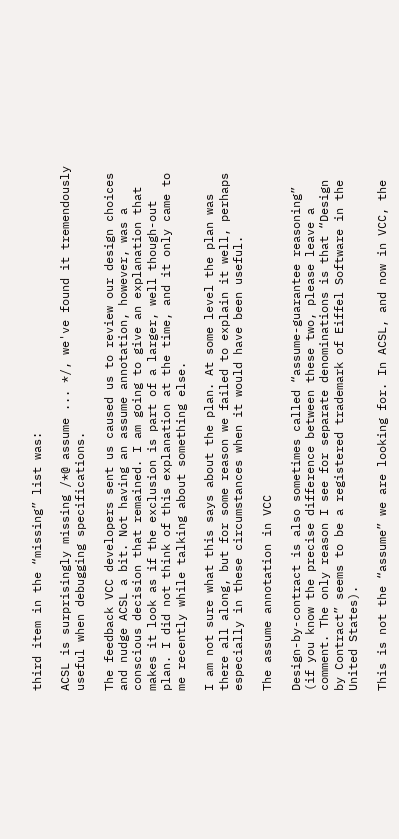third item in the “missing” list was:

ACSL is surprisingly missing /*@ assume ... */, we've found it tremendously useful when debugging specifications.

The feedback VCC developers sent us caused us to review our design choices and nudge ACSL a bit. Not having an assume annotation, however, was a conscious decision that remained. I am going to give an explanation that makes it look as if the exclusion is part of a larger, well though-out plan. I did not think of this explanation at the time, and it only came to me recently while talking about something else.

I am not sure what this says about the plan. At some level the plan was there all along, but for some reason we failed to explain it well, perhaps especially in these circumstances when it would have been useful.

The assume annotation in VCC

Design-by-contract is also sometimes called “assume-guarantee reasoning” (if you know the precise difference between these two, please leave a comment. The only reason I see for separate denominations is that “Design by Contract” seems to be a registered trademark of Eiffel Software in the United States).

This is not the “assume” we are looking for. In ACSL, and now in VCC, the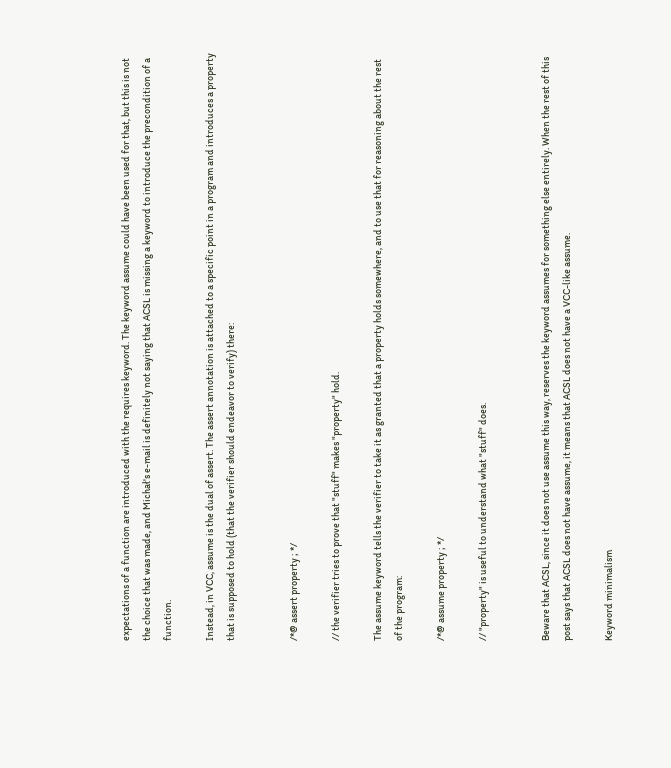expectations of a function are introduced with the requires keyword. The keyword assume could have been used for that, but this is not the choice that was made, and Michał's e-mail is definitely not saying that ACSL is missing a keyword to introduce the precondition of a function.

Instead, in VCC, assume is the dual of assert. The assert annotation is attached to a specific point in a program and introduces a property that is supposed to hold (that the verifier should endeavor to verify) there:


/*@ assert property ; */

// the verifier tries to prove that "stuff" makes "property" hold.

The assume keyword tells the verifier to take it as granted that a property holds somewhere, and to use that for reasoning about the rest of the program:

/*@ assume property ; */

// "property" is useful to understand what "stuff" does.


Beware that ACSL, since it does not use assume this way, reserves the keyword assumes for something else entirely. When the rest of this post says that ACSL does not have assume, it means that ACSL does not have a VCC-like assume.

Keyword minimalism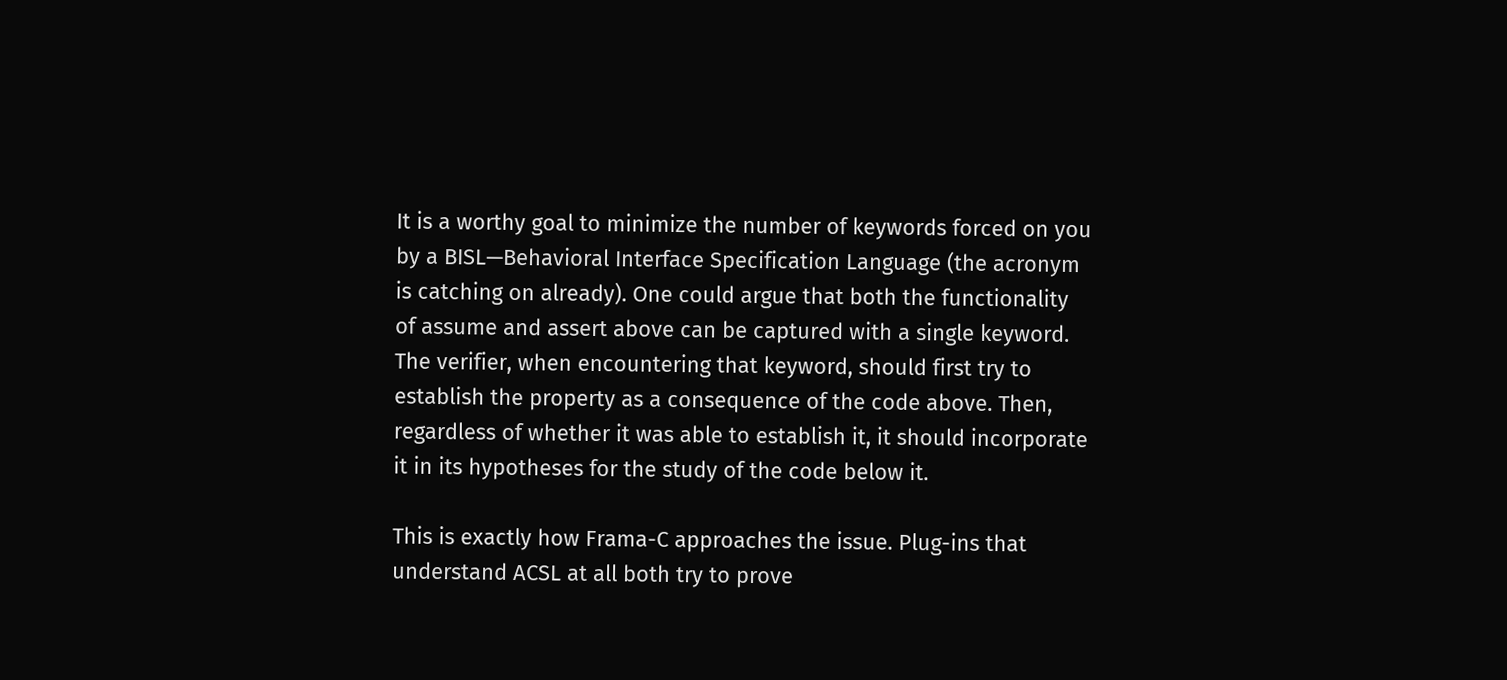It is a worthy goal to minimize the number of keywords forced on you by a BISL—Behavioral Interface Specification Language (the acronym is catching on already). One could argue that both the functionality of assume and assert above can be captured with a single keyword. The verifier, when encountering that keyword, should first try to establish the property as a consequence of the code above. Then, regardless of whether it was able to establish it, it should incorporate it in its hypotheses for the study of the code below it.

This is exactly how Frama-C approaches the issue. Plug-ins that understand ACSL at all both try to prove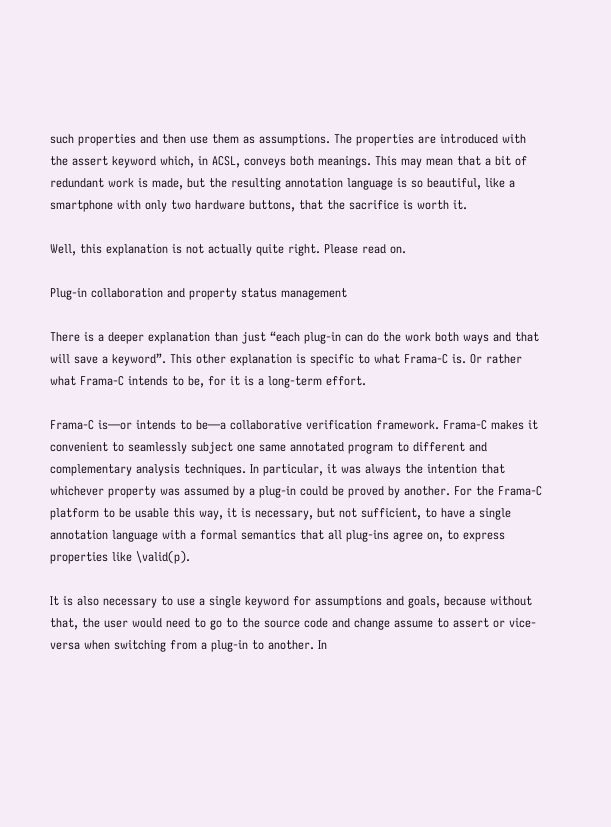such properties and then use them as assumptions. The properties are introduced with the assert keyword which, in ACSL, conveys both meanings. This may mean that a bit of redundant work is made, but the resulting annotation language is so beautiful, like a smartphone with only two hardware buttons, that the sacrifice is worth it.

Well, this explanation is not actually quite right. Please read on.

Plug-in collaboration and property status management

There is a deeper explanation than just “each plug-in can do the work both ways and that will save a keyword”. This other explanation is specific to what Frama-C is. Or rather what Frama-C intends to be, for it is a long-term effort.

Frama-C is—or intends to be—a collaborative verification framework. Frama-C makes it convenient to seamlessly subject one same annotated program to different and complementary analysis techniques. In particular, it was always the intention that whichever property was assumed by a plug-in could be proved by another. For the Frama-C platform to be usable this way, it is necessary, but not sufficient, to have a single annotation language with a formal semantics that all plug-ins agree on, to express properties like \valid(p).

It is also necessary to use a single keyword for assumptions and goals, because without that, the user would need to go to the source code and change assume to assert or vice-versa when switching from a plug-in to another. In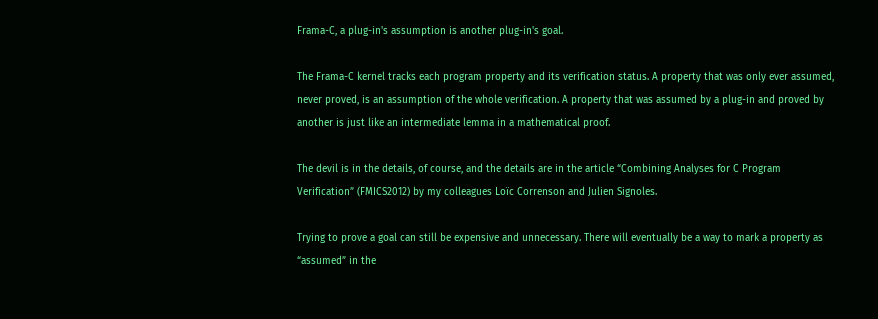Frama-C, a plug-in's assumption is another plug-in's goal.

The Frama-C kernel tracks each program property and its verification status. A property that was only ever assumed, never proved, is an assumption of the whole verification. A property that was assumed by a plug-in and proved by another is just like an intermediate lemma in a mathematical proof.

The devil is in the details, of course, and the details are in the article “Combining Analyses for C Program Verification” (FMICS2012) by my colleagues Loïc Correnson and Julien Signoles.

Trying to prove a goal can still be expensive and unnecessary. There will eventually be a way to mark a property as “assumed” in the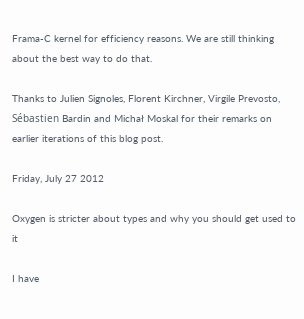Frama-C kernel for efficiency reasons. We are still thinking about the best way to do that.

Thanks to Julien Signoles, Florent Kirchner, Virgile Prevosto, Sébastien Bardin and Michał Moskal for their remarks on earlier iterations of this blog post.

Friday, July 27 2012

Oxygen is stricter about types and why you should get used to it

I have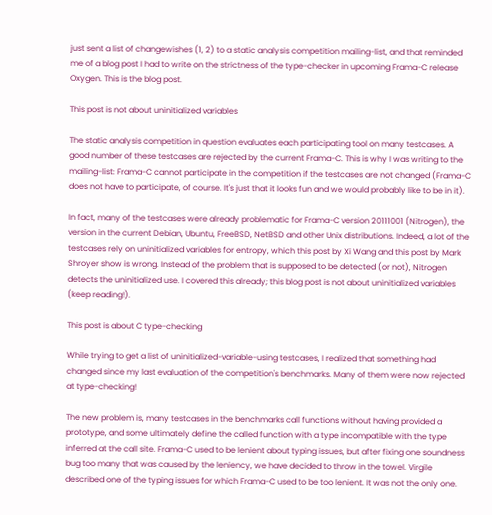just sent a list of changewishes (1, 2) to a static analysis competition mailing-list, and that reminded me of a blog post I had to write on the strictness of the type-checker in upcoming Frama-C release Oxygen. This is the blog post.

This post is not about uninitialized variables

The static analysis competition in question evaluates each participating tool on many testcases. A good number of these testcases are rejected by the current Frama-C. This is why I was writing to the mailing-list: Frama-C cannot participate in the competition if the testcases are not changed (Frama-C does not have to participate, of course. It's just that it looks fun and we would probably like to be in it).

In fact, many of the testcases were already problematic for Frama-C version 20111001 (Nitrogen), the version in the current Debian, Ubuntu, FreeBSD, NetBSD and other Unix distributions. Indeed, a lot of the testcases rely on uninitialized variables for entropy, which this post by Xi Wang and this post by Mark Shroyer show is wrong. Instead of the problem that is supposed to be detected (or not), Nitrogen detects the uninitialized use. I covered this already; this blog post is not about uninitialized variables (keep reading!).

This post is about C type-checking

While trying to get a list of uninitialized-variable-using testcases, I realized that something had changed since my last evaluation of the competition's benchmarks. Many of them were now rejected at type-checking!

The new problem is, many testcases in the benchmarks call functions without having provided a prototype, and some ultimately define the called function with a type incompatible with the type inferred at the call site. Frama-C used to be lenient about typing issues, but after fixing one soundness bug too many that was caused by the leniency, we have decided to throw in the towel. Virgile described one of the typing issues for which Frama-C used to be too lenient. It was not the only one.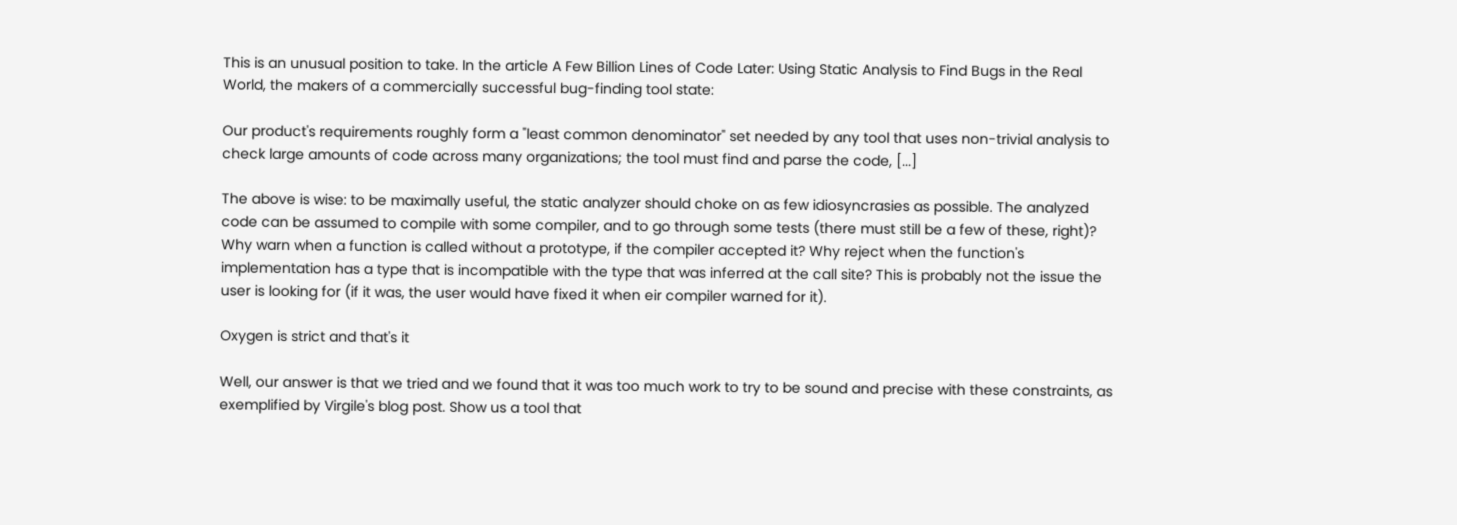This is an unusual position to take. In the article A Few Billion Lines of Code Later: Using Static Analysis to Find Bugs in the Real World, the makers of a commercially successful bug-finding tool state:

Our product's requirements roughly form a "least common denominator" set needed by any tool that uses non-trivial analysis to check large amounts of code across many organizations; the tool must find and parse the code, [...]

The above is wise: to be maximally useful, the static analyzer should choke on as few idiosyncrasies as possible. The analyzed code can be assumed to compile with some compiler, and to go through some tests (there must still be a few of these, right)? Why warn when a function is called without a prototype, if the compiler accepted it? Why reject when the function's implementation has a type that is incompatible with the type that was inferred at the call site? This is probably not the issue the user is looking for (if it was, the user would have fixed it when eir compiler warned for it).

Oxygen is strict and that's it

Well, our answer is that we tried and we found that it was too much work to try to be sound and precise with these constraints, as exemplified by Virgile's blog post. Show us a tool that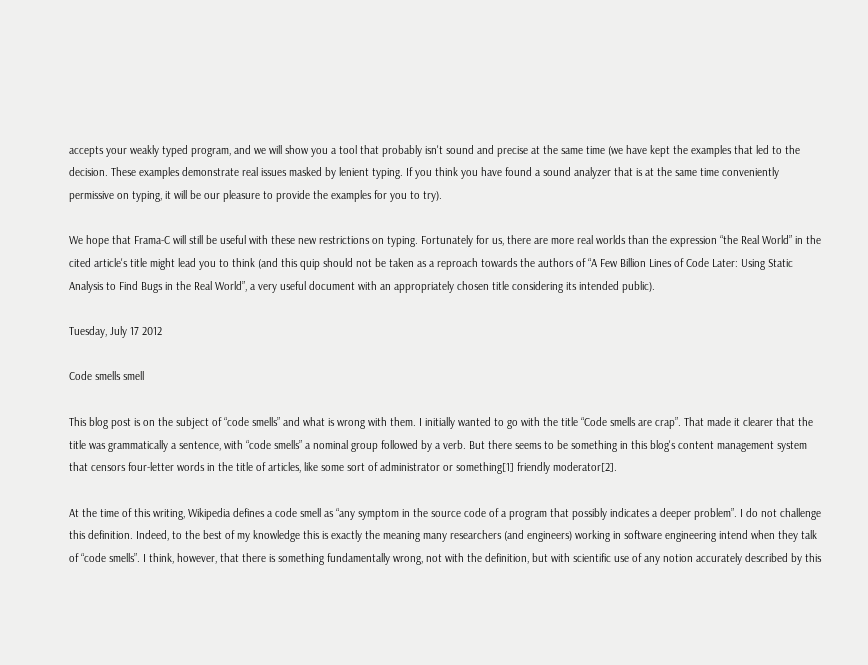accepts your weakly typed program, and we will show you a tool that probably isn't sound and precise at the same time (we have kept the examples that led to the decision. These examples demonstrate real issues masked by lenient typing. If you think you have found a sound analyzer that is at the same time conveniently permissive on typing, it will be our pleasure to provide the examples for you to try).

We hope that Frama-C will still be useful with these new restrictions on typing. Fortunately for us, there are more real worlds than the expression “the Real World” in the cited article's title might lead you to think (and this quip should not be taken as a reproach towards the authors of “A Few Billion Lines of Code Later: Using Static Analysis to Find Bugs in the Real World”, a very useful document with an appropriately chosen title considering its intended public).

Tuesday, July 17 2012

Code smells smell

This blog post is on the subject of “code smells” and what is wrong with them. I initially wanted to go with the title “Code smells are crap”. That made it clearer that the title was grammatically a sentence, with “code smells” a nominal group followed by a verb. But there seems to be something in this blog's content management system that censors four-letter words in the title of articles, like some sort of administrator or something[1] friendly moderator[2].

At the time of this writing, Wikipedia defines a code smell as “any symptom in the source code of a program that possibly indicates a deeper problem”. I do not challenge this definition. Indeed, to the best of my knowledge this is exactly the meaning many researchers (and engineers) working in software engineering intend when they talk of “code smells”. I think, however, that there is something fundamentally wrong, not with the definition, but with scientific use of any notion accurately described by this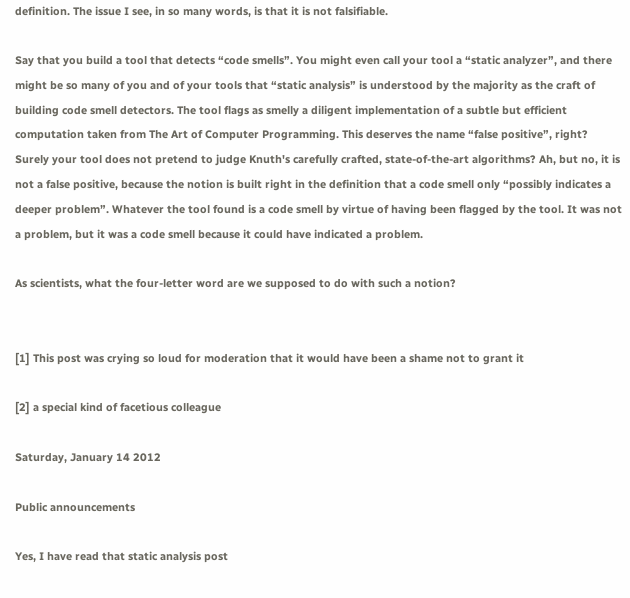definition. The issue I see, in so many words, is that it is not falsifiable.

Say that you build a tool that detects “code smells”. You might even call your tool a “static analyzer”, and there might be so many of you and of your tools that “static analysis” is understood by the majority as the craft of building code smell detectors. The tool flags as smelly a diligent implementation of a subtle but efficient computation taken from The Art of Computer Programming. This deserves the name “false positive”, right? Surely your tool does not pretend to judge Knuth's carefully crafted, state-of-the-art algorithms? Ah, but no, it is not a false positive, because the notion is built right in the definition that a code smell only “possibly indicates a deeper problem”. Whatever the tool found is a code smell by virtue of having been flagged by the tool. It was not a problem, but it was a code smell because it could have indicated a problem.

As scientists, what the four-letter word are we supposed to do with such a notion?


[1] This post was crying so loud for moderation that it would have been a shame not to grant it

[2] a special kind of facetious colleague

Saturday, January 14 2012

Public announcements

Yes, I have read that static analysis post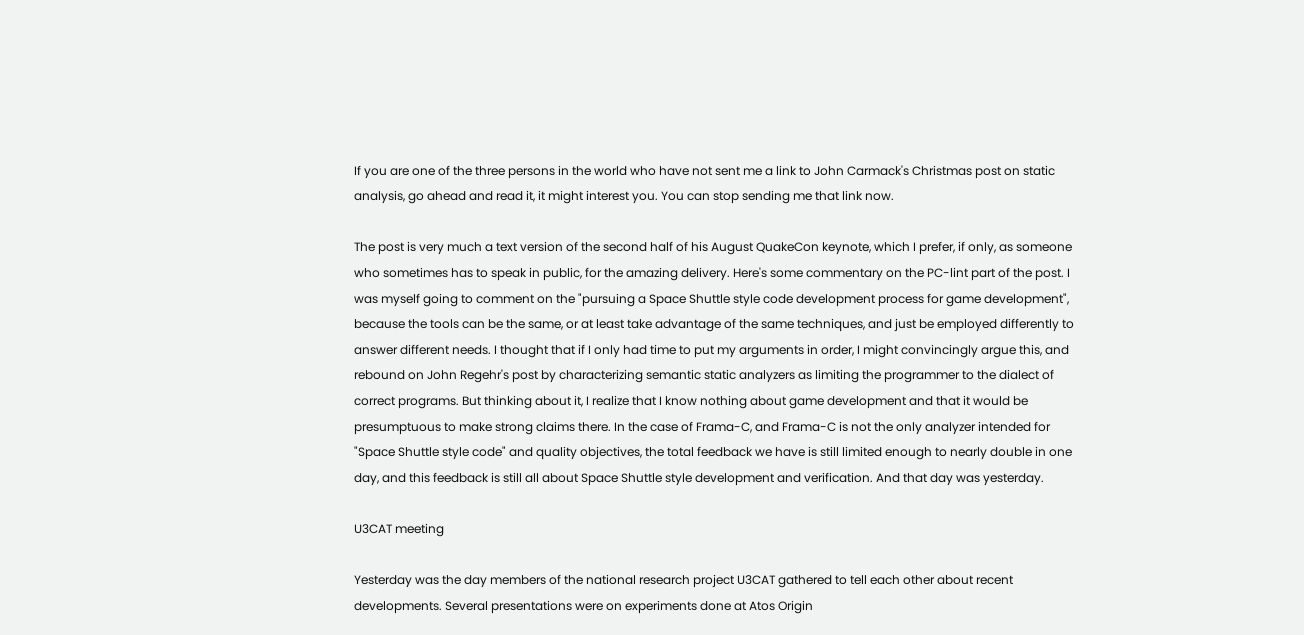If you are one of the three persons in the world who have not sent me a link to John Carmack's Christmas post on static analysis, go ahead and read it, it might interest you. You can stop sending me that link now.

The post is very much a text version of the second half of his August QuakeCon keynote, which I prefer, if only, as someone who sometimes has to speak in public, for the amazing delivery. Here's some commentary on the PC-lint part of the post. I was myself going to comment on the "pursuing a Space Shuttle style code development process for game development", because the tools can be the same, or at least take advantage of the same techniques, and just be employed differently to answer different needs. I thought that if I only had time to put my arguments in order, I might convincingly argue this, and rebound on John Regehr's post by characterizing semantic static analyzers as limiting the programmer to the dialect of correct programs. But thinking about it, I realize that I know nothing about game development and that it would be presumptuous to make strong claims there. In the case of Frama-C, and Frama-C is not the only analyzer intended for "Space Shuttle style code" and quality objectives, the total feedback we have is still limited enough to nearly double in one day, and this feedback is still all about Space Shuttle style development and verification. And that day was yesterday.

U3CAT meeting

Yesterday was the day members of the national research project U3CAT gathered to tell each other about recent developments. Several presentations were on experiments done at Atos Origin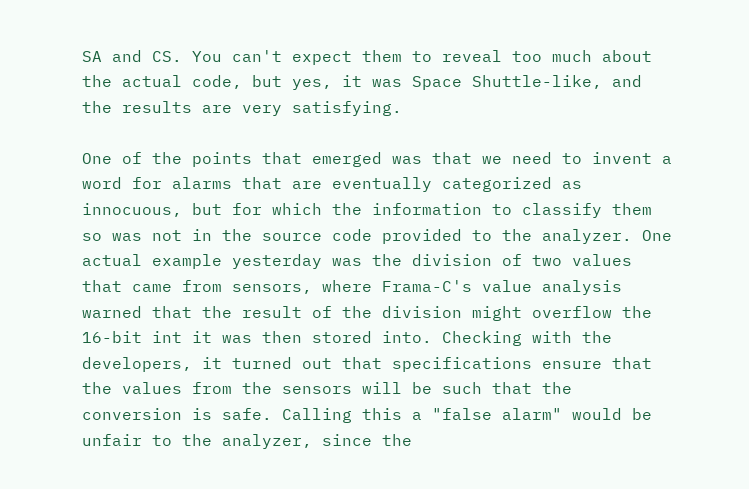SA and CS. You can't expect them to reveal too much about the actual code, but yes, it was Space Shuttle-like, and the results are very satisfying.

One of the points that emerged was that we need to invent a word for alarms that are eventually categorized as innocuous, but for which the information to classify them so was not in the source code provided to the analyzer. One actual example yesterday was the division of two values that came from sensors, where Frama-C's value analysis warned that the result of the division might overflow the 16-bit int it was then stored into. Checking with the developers, it turned out that specifications ensure that the values from the sensors will be such that the conversion is safe. Calling this a "false alarm" would be unfair to the analyzer, since the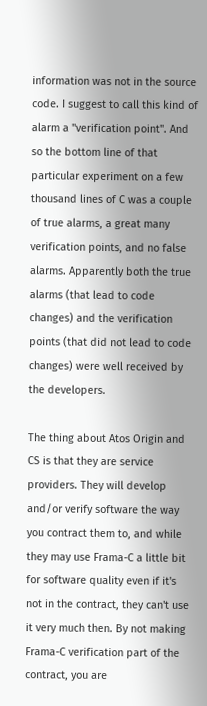information was not in the source code. I suggest to call this kind of alarm a "verification point". And so the bottom line of that particular experiment on a few thousand lines of C was a couple of true alarms, a great many verification points, and no false alarms. Apparently both the true alarms (that lead to code changes) and the verification points (that did not lead to code changes) were well received by the developers.

The thing about Atos Origin and CS is that they are service providers. They will develop and/or verify software the way you contract them to, and while they may use Frama-C a little bit for software quality even if it's not in the contract, they can't use it very much then. By not making Frama-C verification part of the contract, you are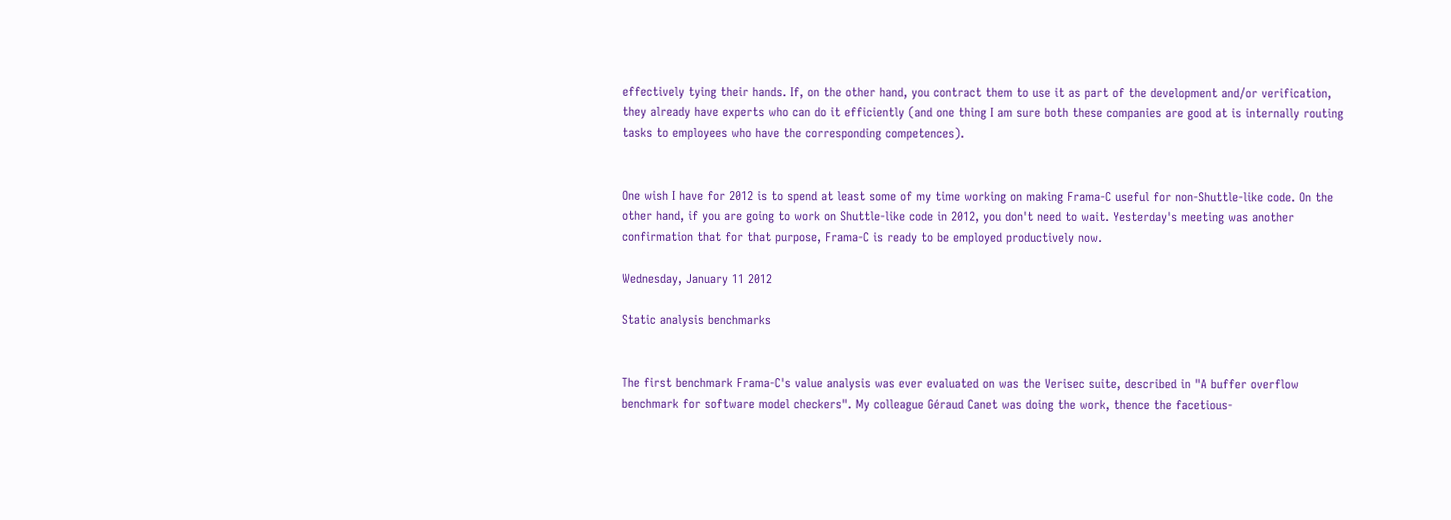effectively tying their hands. If, on the other hand, you contract them to use it as part of the development and/or verification, they already have experts who can do it efficiently (and one thing I am sure both these companies are good at is internally routing tasks to employees who have the corresponding competences).


One wish I have for 2012 is to spend at least some of my time working on making Frama-C useful for non-Shuttle-like code. On the other hand, if you are going to work on Shuttle-like code in 2012, you don't need to wait. Yesterday's meeting was another confirmation that for that purpose, Frama-C is ready to be employed productively now.

Wednesday, January 11 2012

Static analysis benchmarks


The first benchmark Frama-C's value analysis was ever evaluated on was the Verisec suite, described in "A buffer overflow benchmark for software model checkers". My colleague Géraud Canet was doing the work, thence the facetious-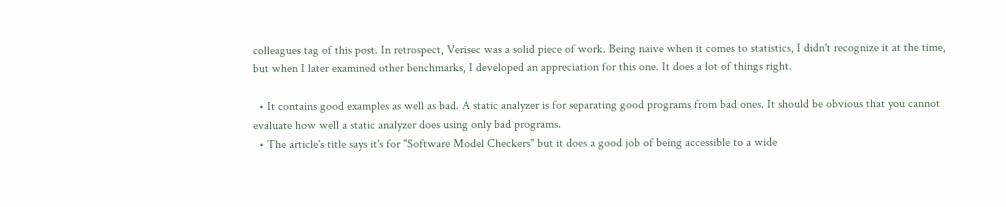colleagues tag of this post. In retrospect, Verisec was a solid piece of work. Being naive when it comes to statistics, I didn't recognize it at the time, but when I later examined other benchmarks, I developed an appreciation for this one. It does a lot of things right.

  • It contains good examples as well as bad. A static analyzer is for separating good programs from bad ones. It should be obvious that you cannot evaluate how well a static analyzer does using only bad programs.
  • The article's title says it's for "Software Model Checkers" but it does a good job of being accessible to a wide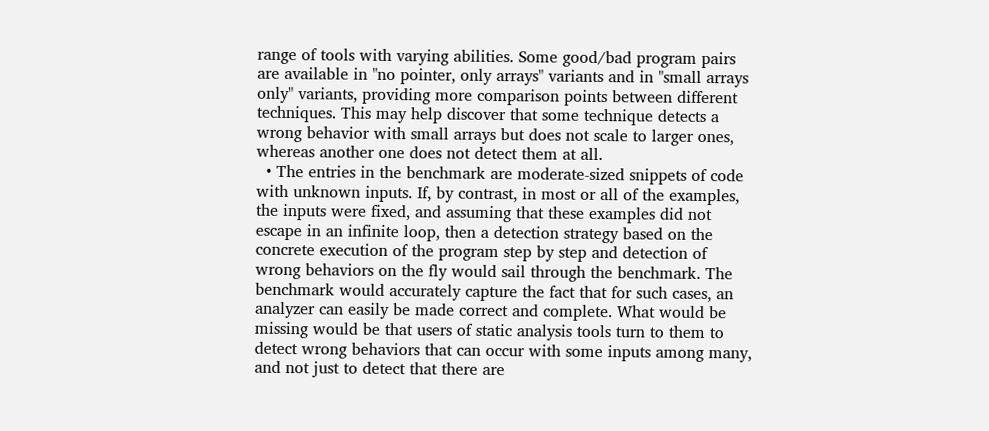range of tools with varying abilities. Some good/bad program pairs are available in "no pointer, only arrays" variants and in "small arrays only" variants, providing more comparison points between different techniques. This may help discover that some technique detects a wrong behavior with small arrays but does not scale to larger ones, whereas another one does not detect them at all.
  • The entries in the benchmark are moderate-sized snippets of code with unknown inputs. If, by contrast, in most or all of the examples, the inputs were fixed, and assuming that these examples did not escape in an infinite loop, then a detection strategy based on the concrete execution of the program step by step and detection of wrong behaviors on the fly would sail through the benchmark. The benchmark would accurately capture the fact that for such cases, an analyzer can easily be made correct and complete. What would be missing would be that users of static analysis tools turn to them to detect wrong behaviors that can occur with some inputs among many, and not just to detect that there are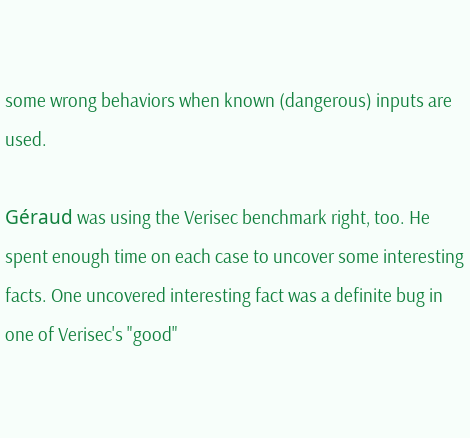some wrong behaviors when known (dangerous) inputs are used.

Géraud was using the Verisec benchmark right, too. He spent enough time on each case to uncover some interesting facts. One uncovered interesting fact was a definite bug in one of Verisec's "good"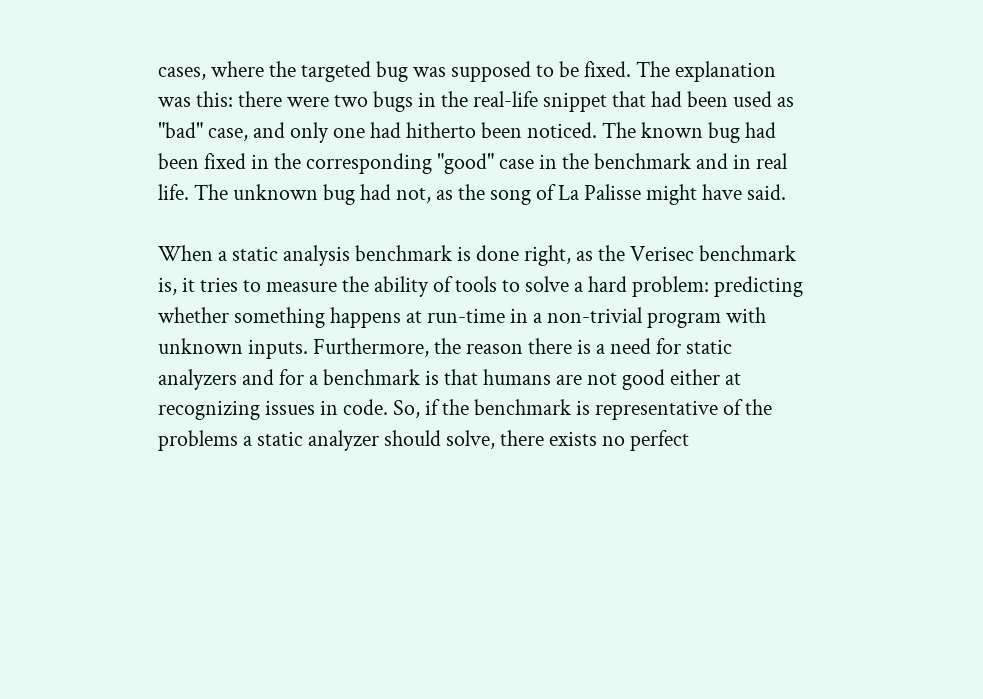cases, where the targeted bug was supposed to be fixed. The explanation was this: there were two bugs in the real-life snippet that had been used as "bad" case, and only one had hitherto been noticed. The known bug had been fixed in the corresponding "good" case in the benchmark and in real life. The unknown bug had not, as the song of La Palisse might have said.

When a static analysis benchmark is done right, as the Verisec benchmark is, it tries to measure the ability of tools to solve a hard problem: predicting whether something happens at run-time in a non-trivial program with unknown inputs. Furthermore, the reason there is a need for static analyzers and for a benchmark is that humans are not good either at recognizing issues in code. So, if the benchmark is representative of the problems a static analyzer should solve, there exists no perfect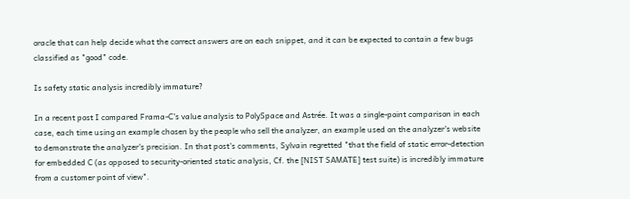oracle that can help decide what the correct answers are on each snippet, and it can be expected to contain a few bugs classified as "good" code.

Is safety static analysis incredibly immature?

In a recent post I compared Frama-C's value analysis to PolySpace and Astrée. It was a single-point comparison in each case, each time using an example chosen by the people who sell the analyzer, an example used on the analyzer's website to demonstrate the analyzer's precision. In that post's comments, Sylvain regretted "that the field of static error-detection for embedded C (as opposed to security-oriented static analysis, Cf. the [NIST SAMATE] test suite) is incredibly immature from a customer point of view".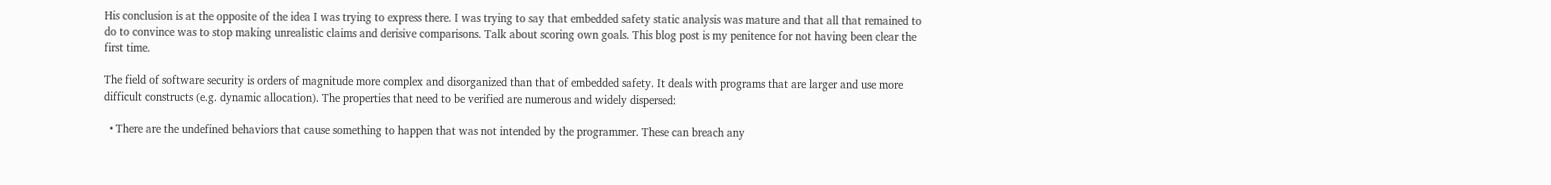His conclusion is at the opposite of the idea I was trying to express there. I was trying to say that embedded safety static analysis was mature and that all that remained to do to convince was to stop making unrealistic claims and derisive comparisons. Talk about scoring own goals. This blog post is my penitence for not having been clear the first time.

The field of software security is orders of magnitude more complex and disorganized than that of embedded safety. It deals with programs that are larger and use more difficult constructs (e.g. dynamic allocation). The properties that need to be verified are numerous and widely dispersed:

  • There are the undefined behaviors that cause something to happen that was not intended by the programmer. These can breach any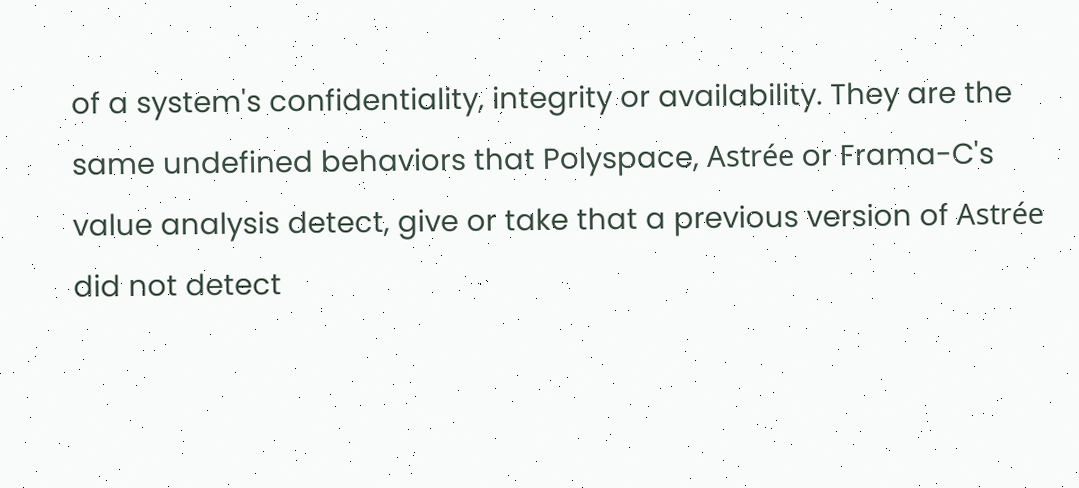of a system's confidentiality, integrity or availability. They are the same undefined behaviors that Polyspace, Astrée or Frama-C's value analysis detect, give or take that a previous version of Astrée did not detect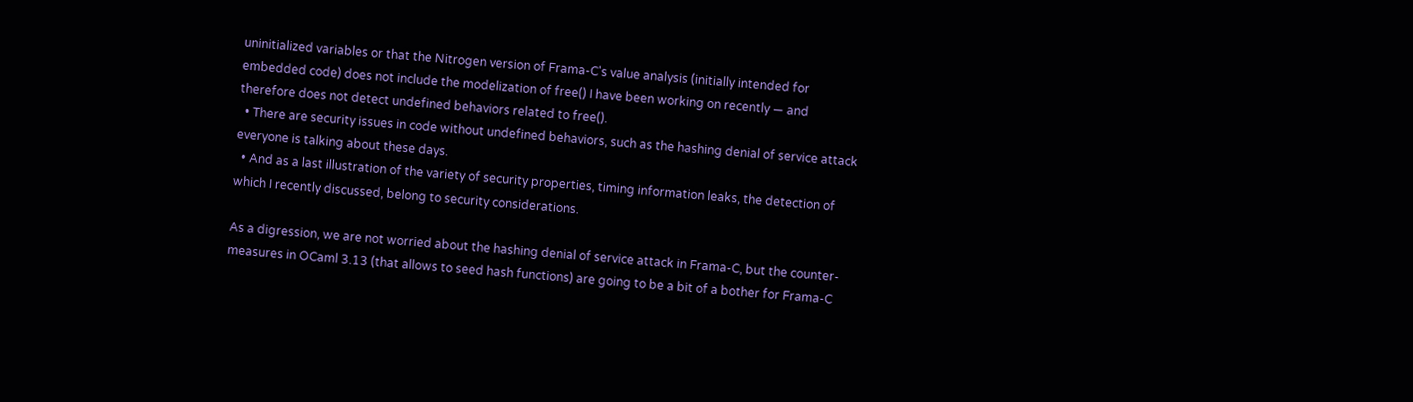uninitialized variables or that the Nitrogen version of Frama-C's value analysis (initially intended for embedded code) does not include the modelization of free() I have been working on recently — and therefore does not detect undefined behaviors related to free().
  • There are security issues in code without undefined behaviors, such as the hashing denial of service attack everyone is talking about these days.
  • And as a last illustration of the variety of security properties, timing information leaks, the detection of which I recently discussed, belong to security considerations.

As a digression, we are not worried about the hashing denial of service attack in Frama-C, but the counter-measures in OCaml 3.13 (that allows to seed hash functions) are going to be a bit of a bother for Frama-C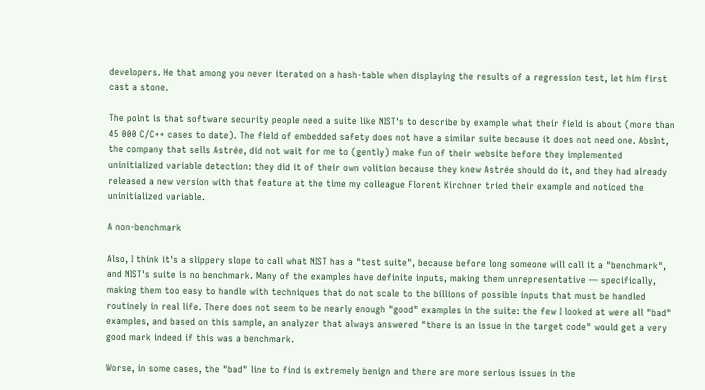developers. He that among you never iterated on a hash-table when displaying the results of a regression test, let him first cast a stone.

The point is that software security people need a suite like NIST's to describe by example what their field is about (more than 45 000 C/C++ cases to date). The field of embedded safety does not have a similar suite because it does not need one. AbsInt, the company that sells Astrée, did not wait for me to (gently) make fun of their website before they implemented uninitialized variable detection: they did it of their own volition because they knew Astrée should do it, and they had already released a new version with that feature at the time my colleague Florent Kirchner tried their example and noticed the uninitialized variable.

A non-benchmark

Also, I think it's a slippery slope to call what NIST has a "test suite", because before long someone will call it a "benchmark", and NIST's suite is no benchmark. Many of the examples have definite inputs, making them unrepresentative — specifically, making them too easy to handle with techniques that do not scale to the billions of possible inputs that must be handled routinely in real life. There does not seem to be nearly enough "good" examples in the suite: the few I looked at were all "bad" examples, and based on this sample, an analyzer that always answered "there is an issue in the target code" would get a very good mark indeed if this was a benchmark.

Worse, in some cases, the "bad" line to find is extremely benign and there are more serious issues in the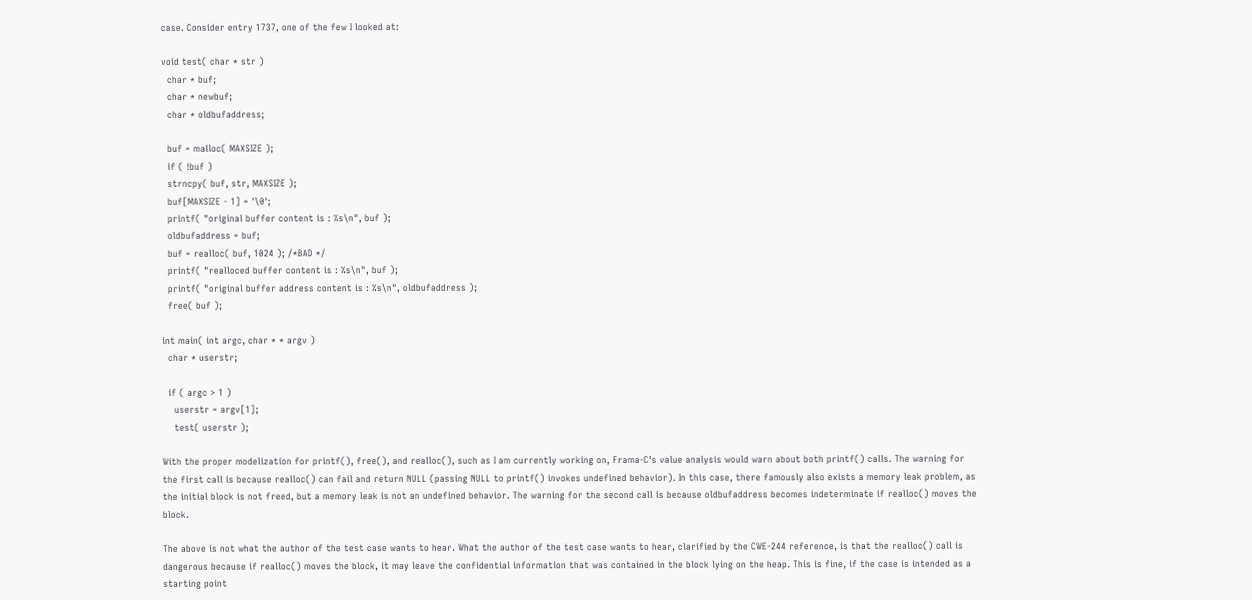case. Consider entry 1737, one of the few I looked at:

void test( char * str )
  char * buf;
  char * newbuf;
  char * oldbufaddress;

  buf = malloc( MAXSIZE );
  if ( !buf )
  strncpy( buf, str, MAXSIZE );
  buf[MAXSIZE - 1] = '\0';
  printf( "original buffer content is : %s\n", buf );
  oldbufaddress = buf;
  buf = realloc( buf, 1024 ); /*BAD */
  printf( "realloced buffer content is : %s\n", buf );
  printf( "original buffer address content is : %s\n", oldbufaddress );
  free( buf );

int main( int argc, char * * argv )
  char * userstr;

  if ( argc > 1 )
    userstr = argv[1];
    test( userstr );

With the proper modelization for printf(), free(), and realloc(), such as I am currently working on, Frama-C's value analysis would warn about both printf() calls. The warning for the first call is because realloc() can fail and return NULL (passing NULL to printf() invokes undefined behavior). In this case, there famously also exists a memory leak problem, as the initial block is not freed, but a memory leak is not an undefined behavior. The warning for the second call is because oldbufaddress becomes indeterminate if realloc() moves the block.

The above is not what the author of the test case wants to hear. What the author of the test case wants to hear, clarified by the CWE-244 reference, is that the realloc() call is dangerous because if realloc() moves the block, it may leave the confidential information that was contained in the block lying on the heap. This is fine, if the case is intended as a starting point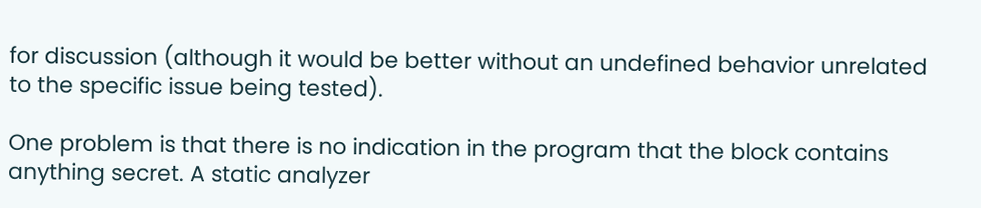for discussion (although it would be better without an undefined behavior unrelated to the specific issue being tested).

One problem is that there is no indication in the program that the block contains anything secret. A static analyzer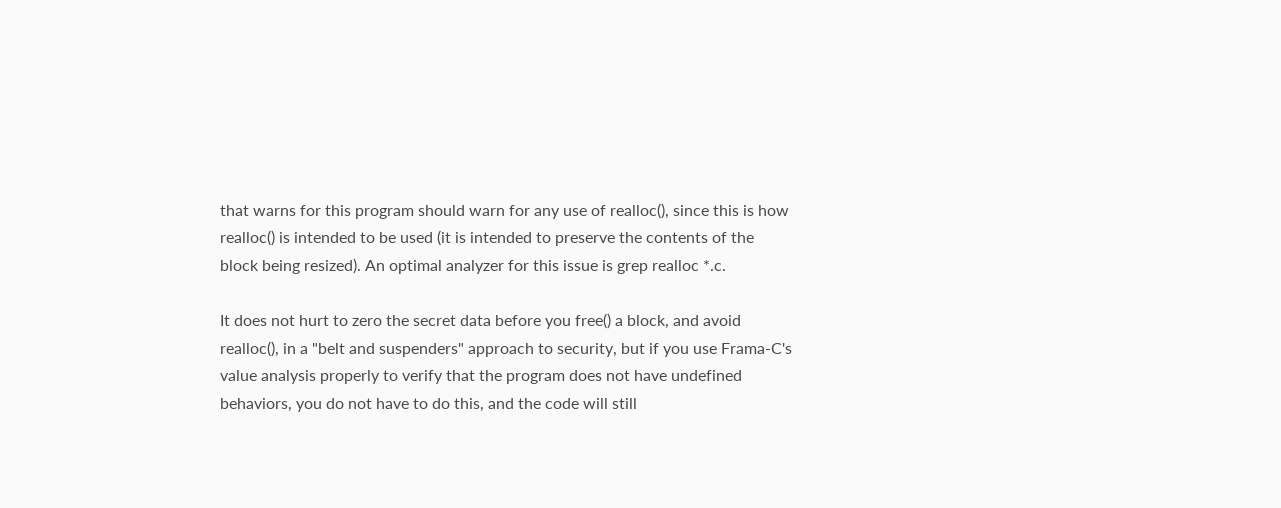that warns for this program should warn for any use of realloc(), since this is how realloc() is intended to be used (it is intended to preserve the contents of the block being resized). An optimal analyzer for this issue is grep realloc *.c.

It does not hurt to zero the secret data before you free() a block, and avoid realloc(), in a "belt and suspenders" approach to security, but if you use Frama-C's value analysis properly to verify that the program does not have undefined behaviors, you do not have to do this, and the code will still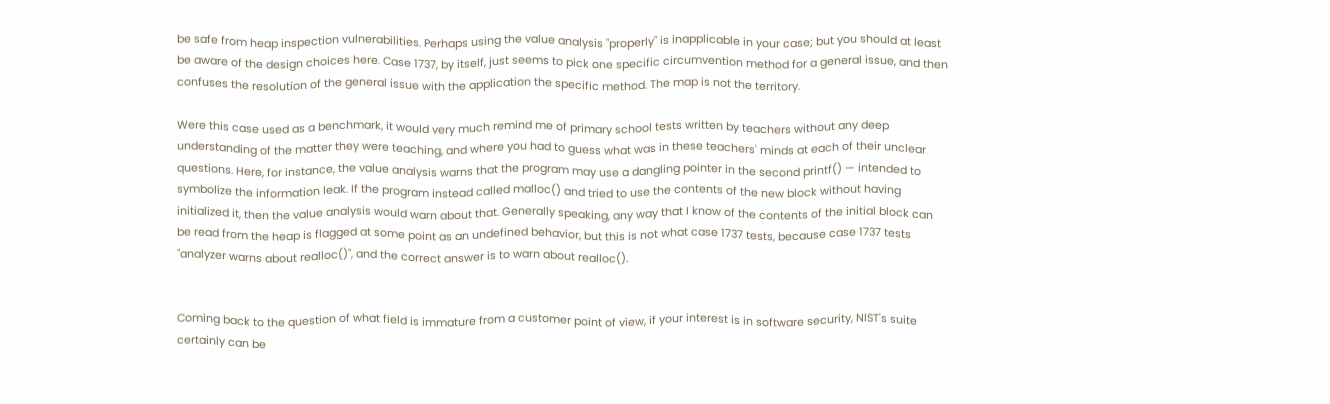be safe from heap inspection vulnerabilities. Perhaps using the value analysis "properly" is inapplicable in your case; but you should at least be aware of the design choices here. Case 1737, by itself, just seems to pick one specific circumvention method for a general issue, and then confuses the resolution of the general issue with the application the specific method. The map is not the territory.

Were this case used as a benchmark, it would very much remind me of primary school tests written by teachers without any deep understanding of the matter they were teaching, and where you had to guess what was in these teachers' minds at each of their unclear questions. Here, for instance, the value analysis warns that the program may use a dangling pointer in the second printf() — intended to symbolize the information leak. If the program instead called malloc() and tried to use the contents of the new block without having initialized it, then the value analysis would warn about that. Generally speaking, any way that I know of the contents of the initial block can be read from the heap is flagged at some point as an undefined behavior, but this is not what case 1737 tests, because case 1737 tests "analyzer warns about realloc()", and the correct answer is to warn about realloc().


Coming back to the question of what field is immature from a customer point of view, if your interest is in software security, NIST's suite certainly can be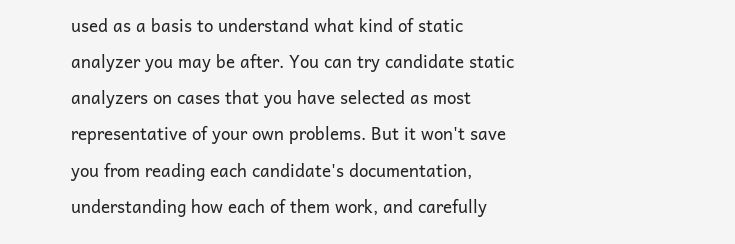used as a basis to understand what kind of static analyzer you may be after. You can try candidate static analyzers on cases that you have selected as most representative of your own problems. But it won't save you from reading each candidate's documentation, understanding how each of them work, and carefully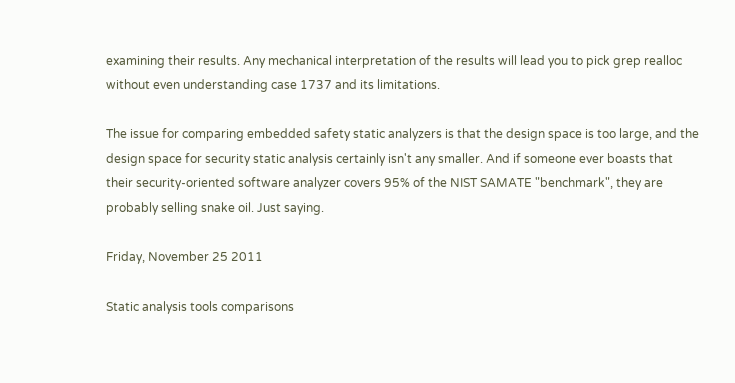examining their results. Any mechanical interpretation of the results will lead you to pick grep realloc without even understanding case 1737 and its limitations.

The issue for comparing embedded safety static analyzers is that the design space is too large, and the design space for security static analysis certainly isn't any smaller. And if someone ever boasts that their security-oriented software analyzer covers 95% of the NIST SAMATE "benchmark", they are probably selling snake oil. Just saying.

Friday, November 25 2011

Static analysis tools comparisons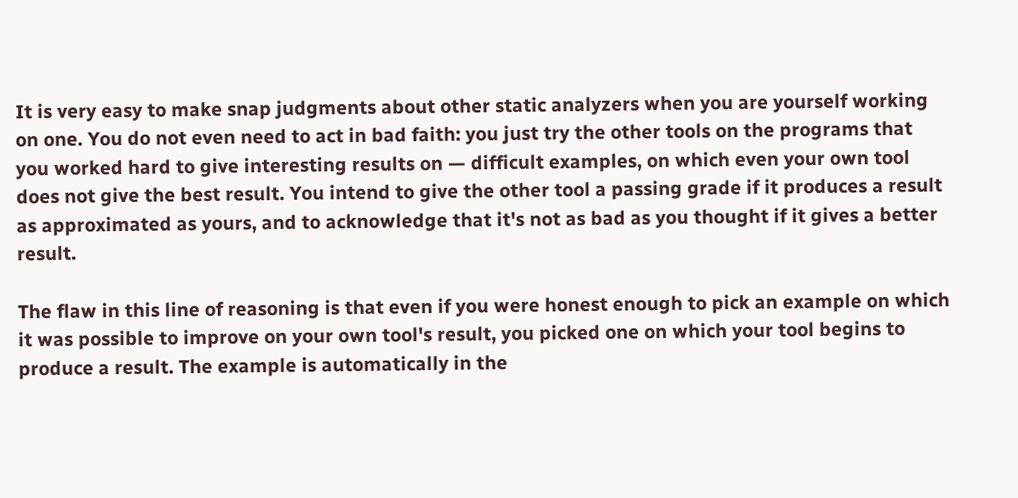It is very easy to make snap judgments about other static analyzers when you are yourself working on one. You do not even need to act in bad faith: you just try the other tools on the programs that you worked hard to give interesting results on — difficult examples, on which even your own tool does not give the best result. You intend to give the other tool a passing grade if it produces a result as approximated as yours, and to acknowledge that it's not as bad as you thought if it gives a better result.

The flaw in this line of reasoning is that even if you were honest enough to pick an example on which it was possible to improve on your own tool's result, you picked one on which your tool begins to produce a result. The example is automatically in the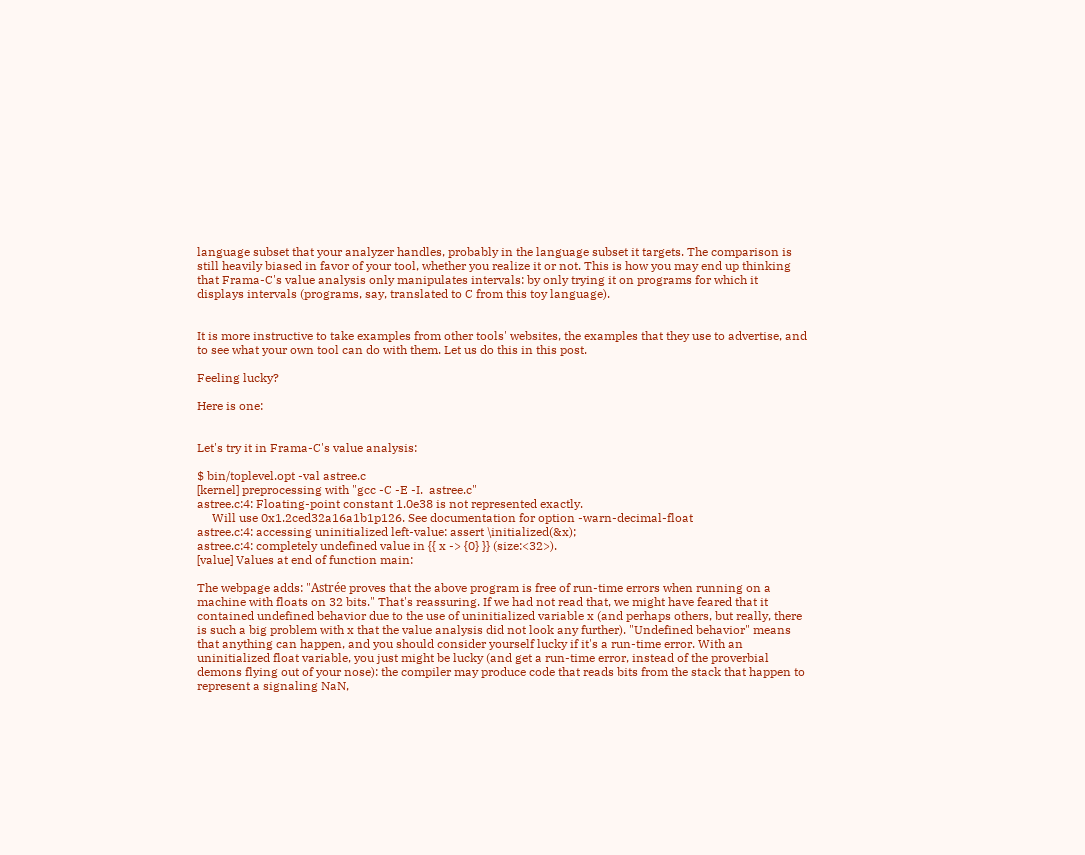language subset that your analyzer handles, probably in the language subset it targets. The comparison is still heavily biased in favor of your tool, whether you realize it or not. This is how you may end up thinking that Frama-C's value analysis only manipulates intervals: by only trying it on programs for which it displays intervals (programs, say, translated to C from this toy language).


It is more instructive to take examples from other tools' websites, the examples that they use to advertise, and to see what your own tool can do with them. Let us do this in this post.

Feeling lucky?

Here is one:


Let's try it in Frama-C's value analysis:

$ bin/toplevel.opt -val astree.c
[kernel] preprocessing with "gcc -C -E -I.  astree.c"
astree.c:4: Floating-point constant 1.0e38 is not represented exactly.
     Will use 0x1.2ced32a16a1b1p126. See documentation for option -warn-decimal-float
astree.c:4: accessing uninitialized left-value: assert \initialized(&x);
astree.c:4: completely undefined value in {{ x -> {0} }} (size:<32>).
[value] Values at end of function main:

The webpage adds: "Astrée proves that the above program is free of run-time errors when running on a machine with floats on 32 bits." That's reassuring. If we had not read that, we might have feared that it contained undefined behavior due to the use of uninitialized variable x (and perhaps others, but really, there is such a big problem with x that the value analysis did not look any further). "Undefined behavior" means that anything can happen, and you should consider yourself lucky if it's a run-time error. With an uninitialized float variable, you just might be lucky (and get a run-time error, instead of the proverbial demons flying out of your nose): the compiler may produce code that reads bits from the stack that happen to represent a signaling NaN,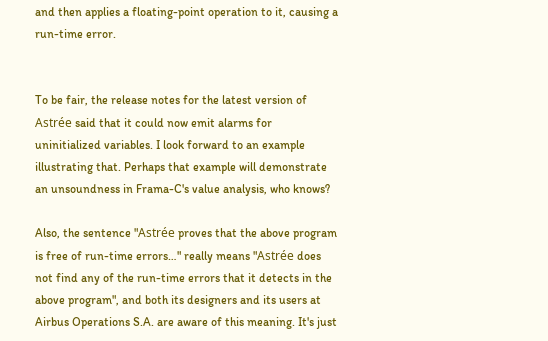and then applies a floating-point operation to it, causing a run-time error.


To be fair, the release notes for the latest version of Astrée said that it could now emit alarms for uninitialized variables. I look forward to an example illustrating that. Perhaps that example will demonstrate an unsoundness in Frama-C's value analysis, who knows?

Also, the sentence "Astrée proves that the above program is free of run-time errors…" really means "Astrée does not find any of the run-time errors that it detects in the above program", and both its designers and its users at Airbus Operations S.A. are aware of this meaning. It's just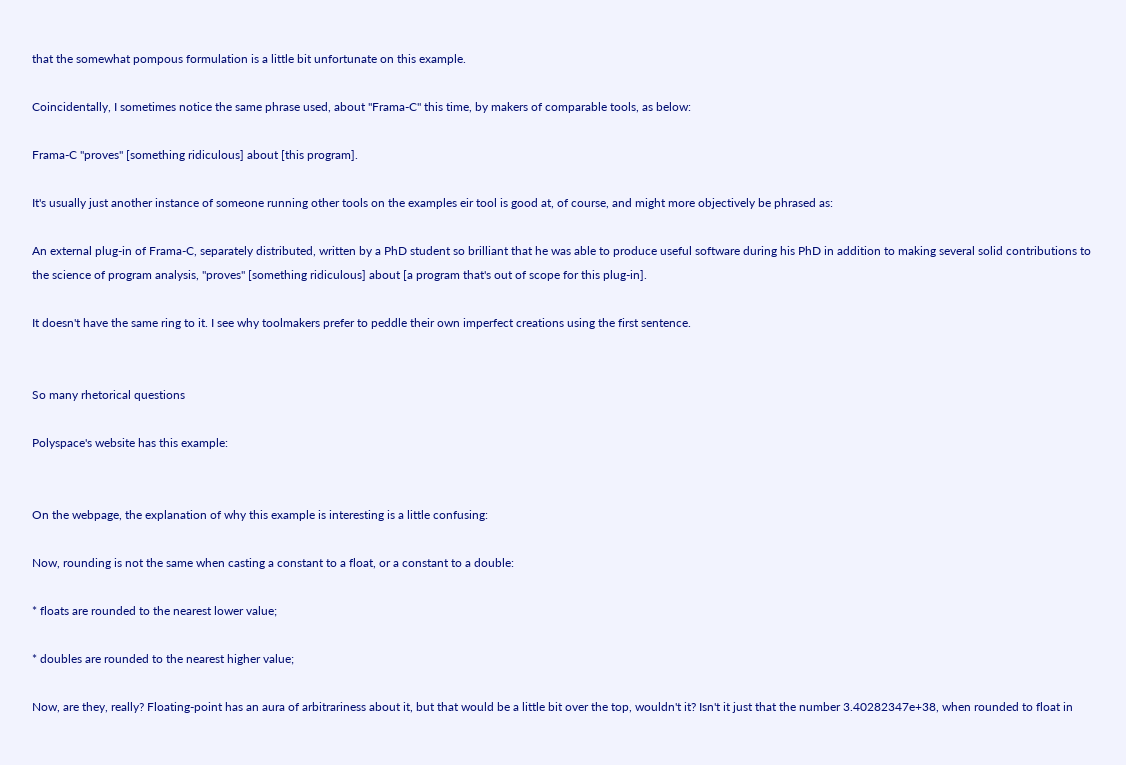that the somewhat pompous formulation is a little bit unfortunate on this example.

Coincidentally, I sometimes notice the same phrase used, about "Frama-C" this time, by makers of comparable tools, as below:

Frama-C "proves" [something ridiculous] about [this program].

It's usually just another instance of someone running other tools on the examples eir tool is good at, of course, and might more objectively be phrased as:

An external plug-in of Frama-C, separately distributed, written by a PhD student so brilliant that he was able to produce useful software during his PhD in addition to making several solid contributions to the science of program analysis, "proves" [something ridiculous] about [a program that's out of scope for this plug-in].

It doesn't have the same ring to it. I see why toolmakers prefer to peddle their own imperfect creations using the first sentence.


So many rhetorical questions

Polyspace's website has this example:


On the webpage, the explanation of why this example is interesting is a little confusing:

Now, rounding is not the same when casting a constant to a float, or a constant to a double:

* floats are rounded to the nearest lower value;

* doubles are rounded to the nearest higher value;

Now, are they, really? Floating-point has an aura of arbitrariness about it, but that would be a little bit over the top, wouldn't it? Isn't it just that the number 3.40282347e+38, when rounded to float in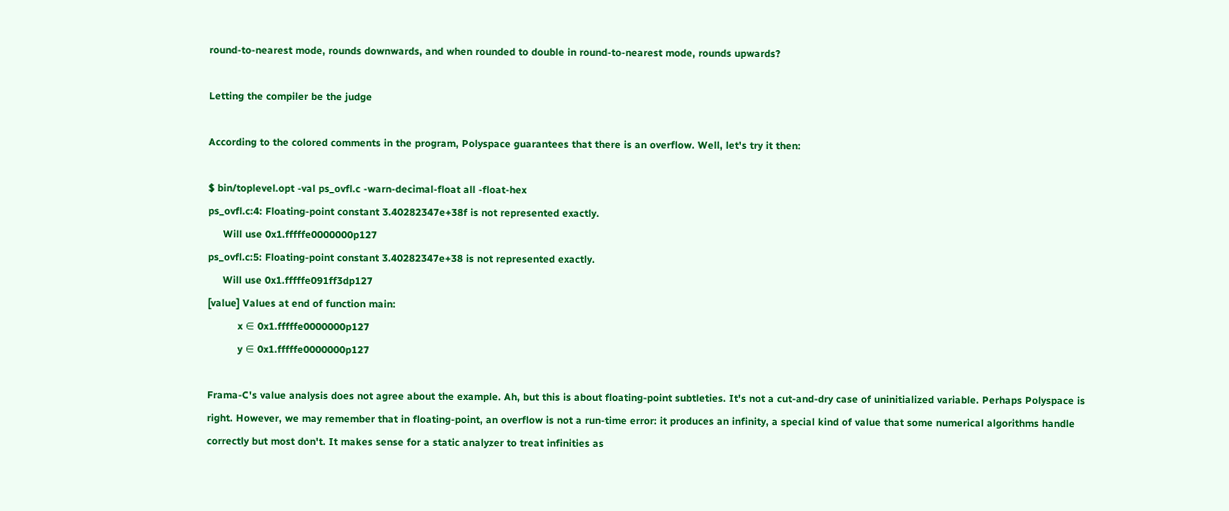round-to-nearest mode, rounds downwards, and when rounded to double in round-to-nearest mode, rounds upwards?

Letting the compiler be the judge

According to the colored comments in the program, Polyspace guarantees that there is an overflow. Well, let's try it then:

$ bin/toplevel.opt -val ps_ovfl.c -warn-decimal-float all -float-hex
ps_ovfl.c:4: Floating-point constant 3.40282347e+38f is not represented exactly.
     Will use 0x1.fffffe0000000p127
ps_ovfl.c:5: Floating-point constant 3.40282347e+38 is not represented exactly.
     Will use 0x1.fffffe091ff3dp127
[value] Values at end of function main:
          x ∈ 0x1.fffffe0000000p127
          y ∈ 0x1.fffffe0000000p127

Frama-C's value analysis does not agree about the example. Ah, but this is about floating-point subtleties. It's not a cut-and-dry case of uninitialized variable. Perhaps Polyspace is right. However, we may remember that in floating-point, an overflow is not a run-time error: it produces an infinity, a special kind of value that some numerical algorithms handle correctly but most don't. It makes sense for a static analyzer to treat infinities as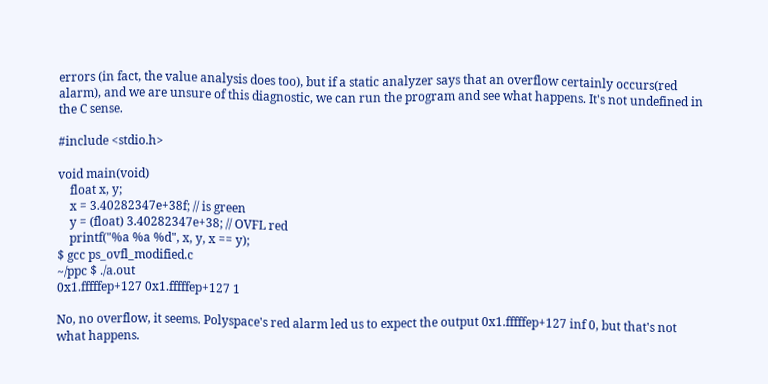errors (in fact, the value analysis does too), but if a static analyzer says that an overflow certainly occurs(red alarm), and we are unsure of this diagnostic, we can run the program and see what happens. It's not undefined in the C sense.

#include <stdio.h>

void main(void)
    float x, y;
    x = 3.40282347e+38f; // is green
    y = (float) 3.40282347e+38; // OVFL red
    printf("%a %a %d", x, y, x == y);
$ gcc ps_ovfl_modified.c
~/ppc $ ./a.out
0x1.fffffep+127 0x1.fffffep+127 1

No, no overflow, it seems. Polyspace's red alarm led us to expect the output 0x1.fffffep+127 inf 0, but that's not what happens.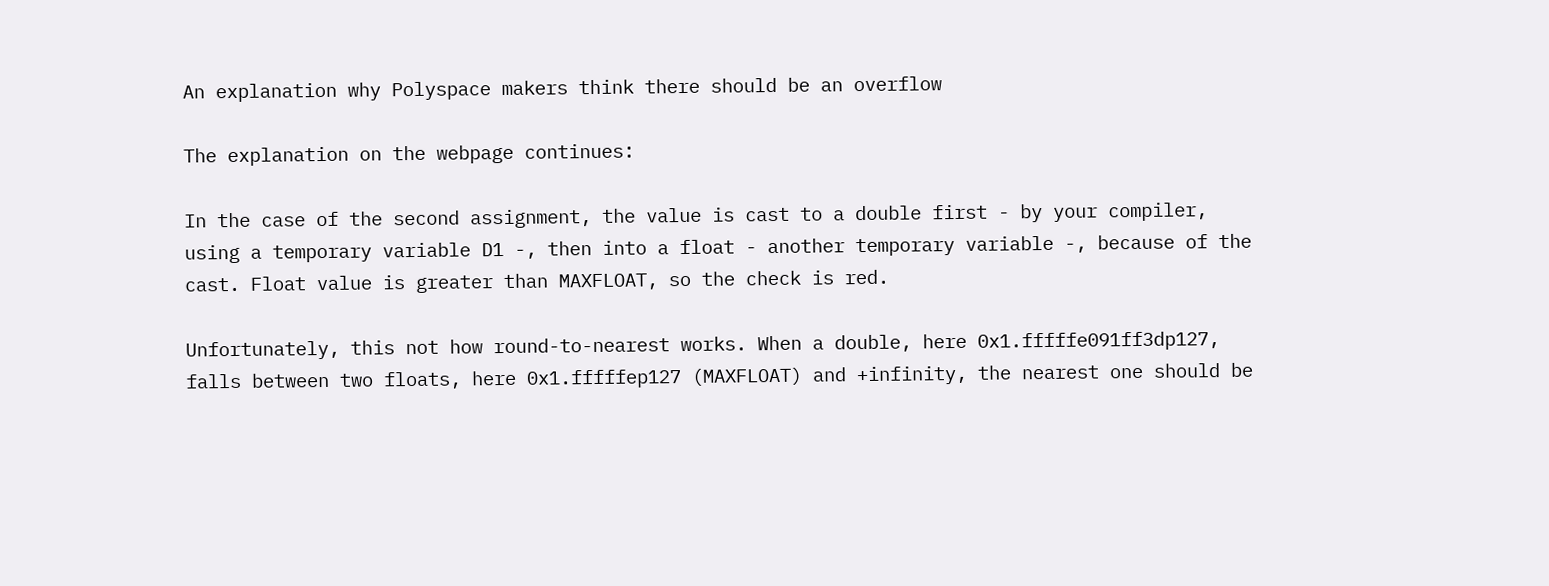An explanation why Polyspace makers think there should be an overflow

The explanation on the webpage continues:

In the case of the second assignment, the value is cast to a double first - by your compiler, using a temporary variable D1 -, then into a float - another temporary variable -, because of the cast. Float value is greater than MAXFLOAT, so the check is red.

Unfortunately, this not how round-to-nearest works. When a double, here 0x1.fffffe091ff3dp127, falls between two floats, here 0x1.fffffep127 (MAXFLOAT) and +infinity, the nearest one should be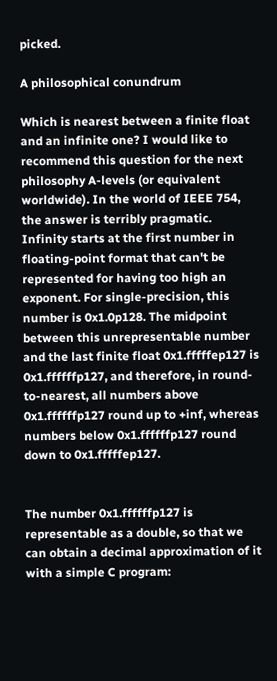picked.

A philosophical conundrum

Which is nearest between a finite float and an infinite one? I would like to recommend this question for the next philosophy A-levels (or equivalent worldwide). In the world of IEEE 754, the answer is terribly pragmatic. Infinity starts at the first number in floating-point format that can't be represented for having too high an exponent. For single-precision, this number is 0x1.0p128. The midpoint between this unrepresentable number and the last finite float 0x1.fffffep127 is 0x1.ffffffp127, and therefore, in round-to-nearest, all numbers above 0x1.ffffffp127 round up to +inf, whereas numbers below 0x1.ffffffp127 round down to 0x1.fffffep127.


The number 0x1.ffffffp127 is representable as a double, so that we can obtain a decimal approximation of it with a simple C program: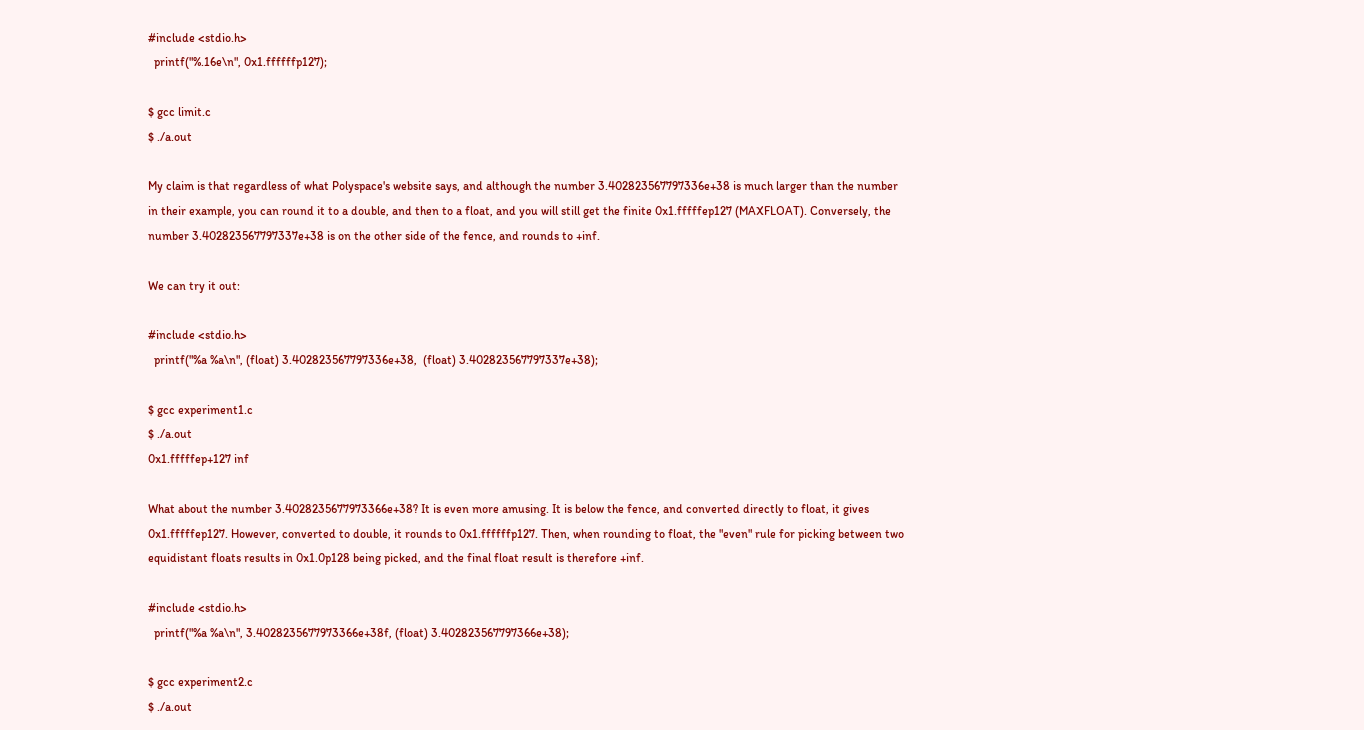#include <stdio.h>
  printf("%.16e\n", 0x1.ffffffp127);

$ gcc limit.c
$ ./a.out

My claim is that regardless of what Polyspace's website says, and although the number 3.402823567797336e+38 is much larger than the number in their example, you can round it to a double, and then to a float, and you will still get the finite 0x1.fffffep127 (MAXFLOAT). Conversely, the number 3.402823567797337e+38 is on the other side of the fence, and rounds to +inf.

We can try it out:

#include <stdio.h>
  printf("%a %a\n", (float) 3.402823567797336e+38,  (float) 3.402823567797337e+38);

$ gcc experiment1.c
$ ./a.out
0x1.fffffep+127 inf

What about the number 3.4028235677973366e+38? It is even more amusing. It is below the fence, and converted directly to float, it gives 0x1.fffffep127. However, converted to double, it rounds to 0x1.ffffffp127. Then, when rounding to float, the "even" rule for picking between two equidistant floats results in 0x1.0p128 being picked, and the final float result is therefore +inf.

#include <stdio.h>
  printf("%a %a\n", 3.4028235677973366e+38f, (float) 3.402823567797366e+38);

$ gcc experiment2.c
$ ./a.out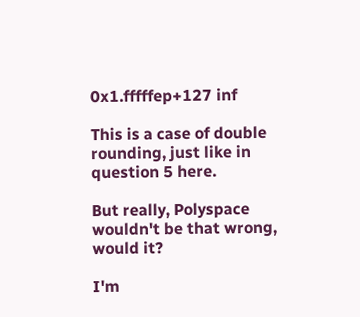0x1.fffffep+127 inf

This is a case of double rounding, just like in question 5 here.

But really, Polyspace wouldn't be that wrong, would it?

I'm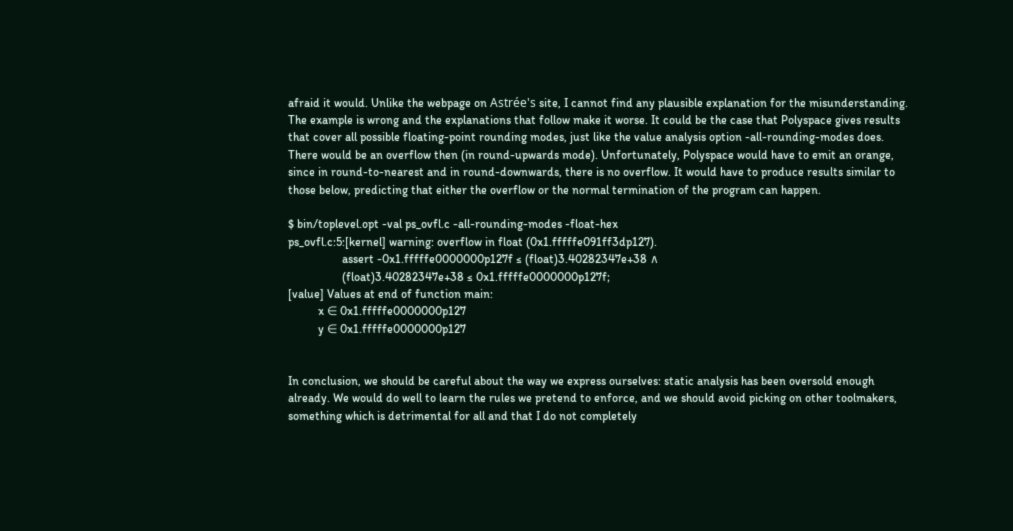afraid it would. Unlike the webpage on Astrée's site, I cannot find any plausible explanation for the misunderstanding. The example is wrong and the explanations that follow make it worse. It could be the case that Polyspace gives results that cover all possible floating-point rounding modes, just like the value analysis option -all-rounding-modes does. There would be an overflow then (in round-upwards mode). Unfortunately, Polyspace would have to emit an orange, since in round-to-nearest and in round-downwards, there is no overflow. It would have to produce results similar to those below, predicting that either the overflow or the normal termination of the program can happen.

$ bin/toplevel.opt -val ps_ovfl.c -all-rounding-modes -float-hex
ps_ovfl.c:5:[kernel] warning: overflow in float (0x1.fffffe091ff3dp127).
                  assert -0x1.fffffe0000000p127f ≤ (float)3.40282347e+38 ∧
                  (float)3.40282347e+38 ≤ 0x1.fffffe0000000p127f;
[value] Values at end of function main:
          x ∈ 0x1.fffffe0000000p127
          y ∈ 0x1.fffffe0000000p127


In conclusion, we should be careful about the way we express ourselves: static analysis has been oversold enough already. We would do well to learn the rules we pretend to enforce, and we should avoid picking on other toolmakers, something which is detrimental for all and that I do not completely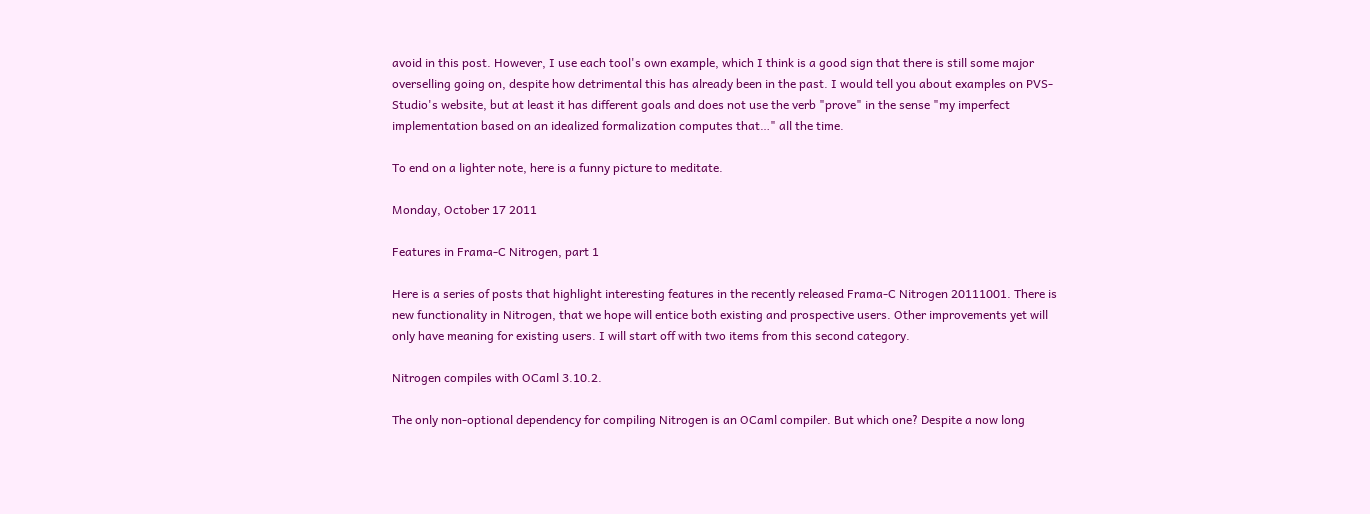avoid in this post. However, I use each tool's own example, which I think is a good sign that there is still some major overselling going on, despite how detrimental this has already been in the past. I would tell you about examples on PVS-Studio's website, but at least it has different goals and does not use the verb "prove" in the sense "my imperfect implementation based on an idealized formalization computes that…" all the time.

To end on a lighter note, here is a funny picture to meditate.

Monday, October 17 2011

Features in Frama-C Nitrogen, part 1

Here is a series of posts that highlight interesting features in the recently released Frama-C Nitrogen 20111001. There is new functionality in Nitrogen, that we hope will entice both existing and prospective users. Other improvements yet will only have meaning for existing users. I will start off with two items from this second category.

Nitrogen compiles with OCaml 3.10.2.

The only non-optional dependency for compiling Nitrogen is an OCaml compiler. But which one? Despite a now long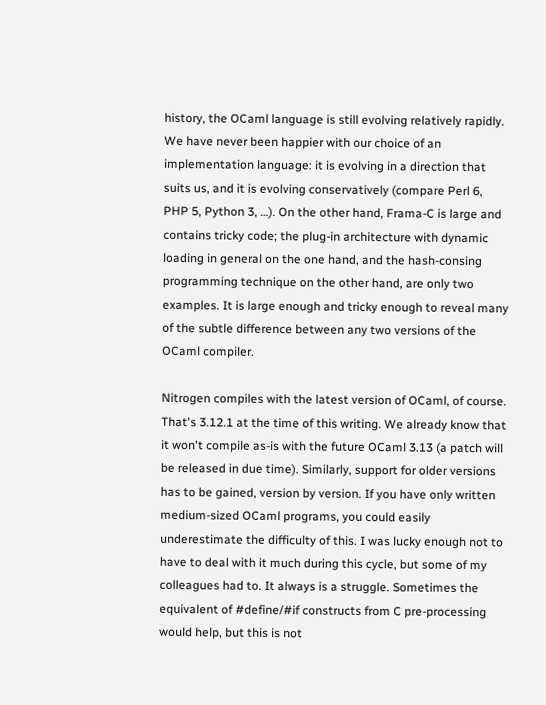history, the OCaml language is still evolving relatively rapidly. We have never been happier with our choice of an implementation language: it is evolving in a direction that suits us, and it is evolving conservatively (compare Perl 6, PHP 5, Python 3, …). On the other hand, Frama-C is large and contains tricky code; the plug-in architecture with dynamic loading in general on the one hand, and the hash-consing programming technique on the other hand, are only two examples. It is large enough and tricky enough to reveal many of the subtle difference between any two versions of the OCaml compiler.

Nitrogen compiles with the latest version of OCaml, of course. That's 3.12.1 at the time of this writing. We already know that it won't compile as-is with the future OCaml 3.13 (a patch will be released in due time). Similarly, support for older versions has to be gained, version by version. If you have only written medium-sized OCaml programs, you could easily underestimate the difficulty of this. I was lucky enough not to have to deal with it much during this cycle, but some of my colleagues had to. It always is a struggle. Sometimes the equivalent of #define/#if constructs from C pre-processing would help, but this is not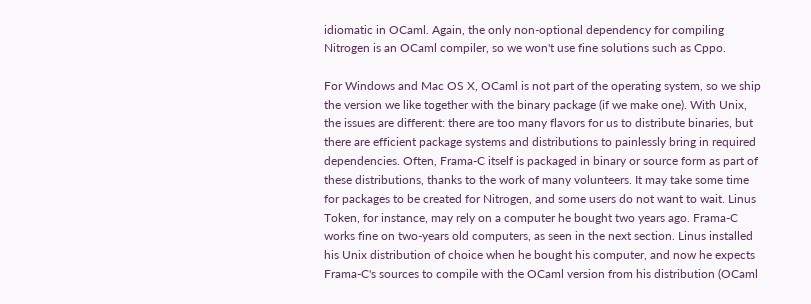idiomatic in OCaml. Again, the only non-optional dependency for compiling Nitrogen is an OCaml compiler, so we won't use fine solutions such as Cppo.

For Windows and Mac OS X, OCaml is not part of the operating system, so we ship the version we like together with the binary package (if we make one). With Unix, the issues are different: there are too many flavors for us to distribute binaries, but there are efficient package systems and distributions to painlessly bring in required dependencies. Often, Frama-C itself is packaged in binary or source form as part of these distributions, thanks to the work of many volunteers. It may take some time for packages to be created for Nitrogen, and some users do not want to wait. Linus Token, for instance, may rely on a computer he bought two years ago. Frama-C works fine on two-years old computers, as seen in the next section. Linus installed his Unix distribution of choice when he bought his computer, and now he expects Frama-C's sources to compile with the OCaml version from his distribution (OCaml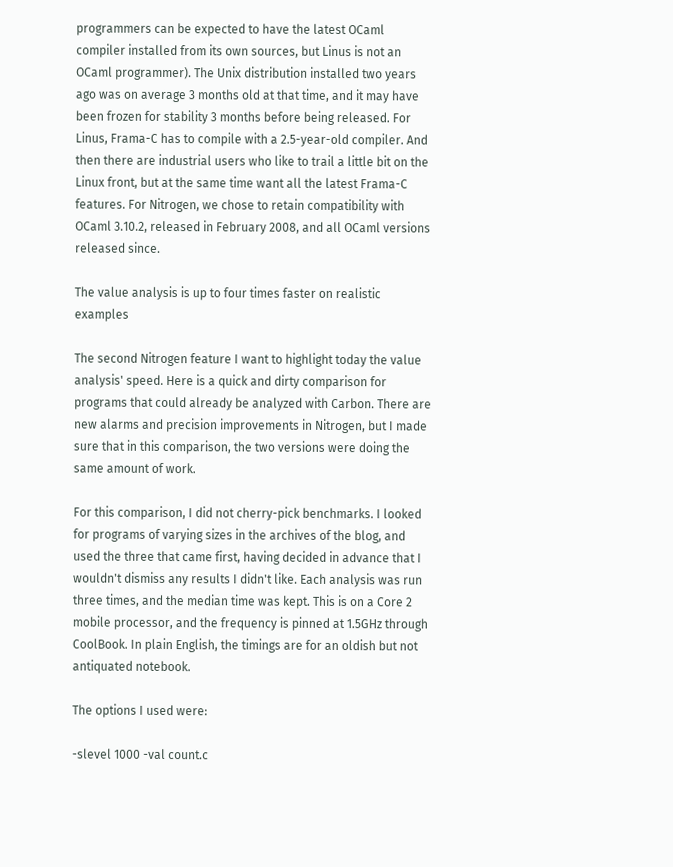programmers can be expected to have the latest OCaml compiler installed from its own sources, but Linus is not an OCaml programmer). The Unix distribution installed two years ago was on average 3 months old at that time, and it may have been frozen for stability 3 months before being released. For Linus, Frama-C has to compile with a 2.5-year-old compiler. And then there are industrial users who like to trail a little bit on the Linux front, but at the same time want all the latest Frama-C features. For Nitrogen, we chose to retain compatibility with OCaml 3.10.2, released in February 2008, and all OCaml versions released since.

The value analysis is up to four times faster on realistic examples

The second Nitrogen feature I want to highlight today the value analysis' speed. Here is a quick and dirty comparison for programs that could already be analyzed with Carbon. There are new alarms and precision improvements in Nitrogen, but I made sure that in this comparison, the two versions were doing the same amount of work.

For this comparison, I did not cherry-pick benchmarks. I looked for programs of varying sizes in the archives of the blog, and used the three that came first, having decided in advance that I wouldn't dismiss any results I didn't like. Each analysis was run three times, and the median time was kept. This is on a Core 2 mobile processor, and the frequency is pinned at 1.5GHz through CoolBook. In plain English, the timings are for an oldish but not antiquated notebook.

The options I used were:

-slevel 1000 -val count.c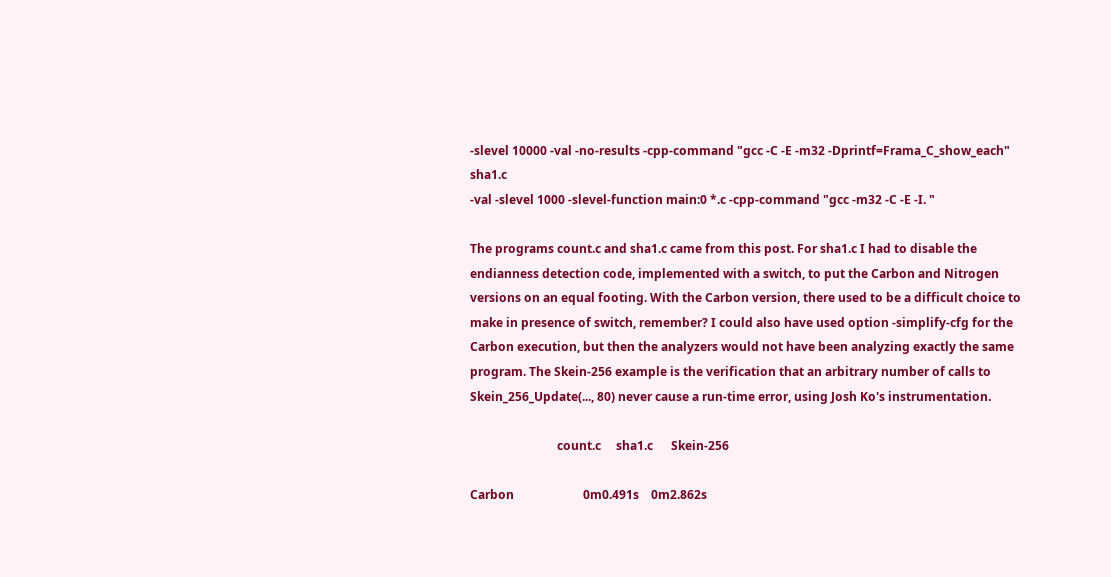-slevel 10000 -val -no-results -cpp-command "gcc -C -E -m32 -Dprintf=Frama_C_show_each" sha1.c
-val -slevel 1000 -slevel-function main:0 *.c -cpp-command "gcc -m32 -C -E -I. "

The programs count.c and sha1.c came from this post. For sha1.c I had to disable the endianness detection code, implemented with a switch, to put the Carbon and Nitrogen versions on an equal footing. With the Carbon version, there used to be a difficult choice to make in presence of switch, remember? I could also have used option -simplify-cfg for the Carbon execution, but then the analyzers would not have been analyzing exactly the same program. The Skein-256 example is the verification that an arbitrary number of calls to Skein_256_Update(..., 80) never cause a run-time error, using Josh Ko's instrumentation.

                             count.c     sha1.c      Skein-256

Carbon                       0m0.491s    0m2.862s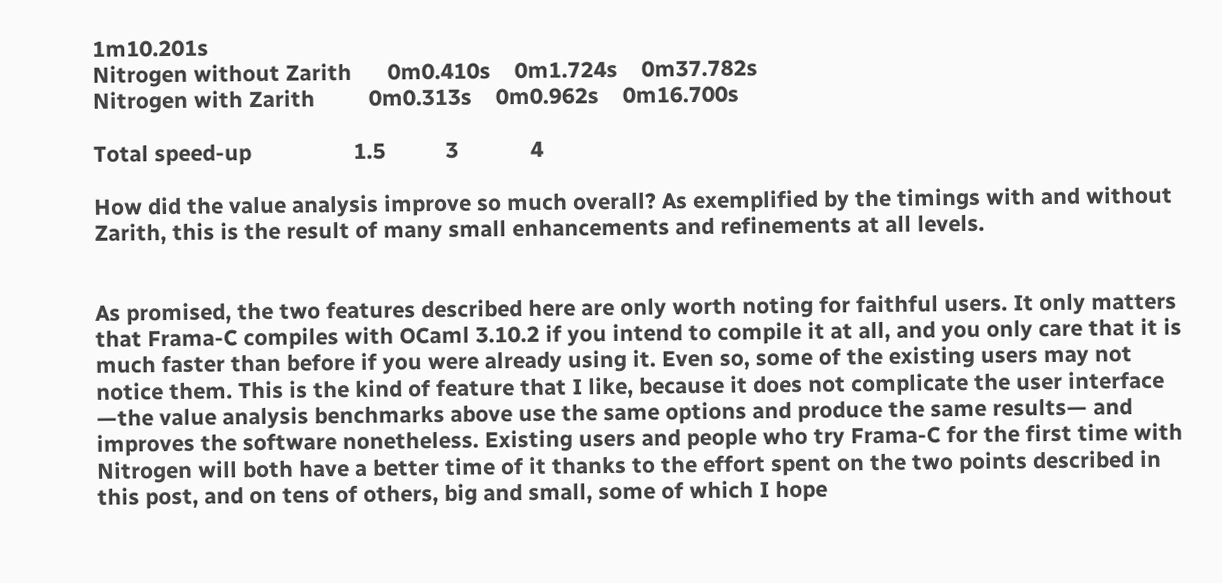1m10.201s
Nitrogen without Zarith      0m0.410s    0m1.724s    0m37.782s
Nitrogen with Zarith         0m0.313s    0m0.962s    0m16.700s

Total speed-up                 1.5          3            4

How did the value analysis improve so much overall? As exemplified by the timings with and without Zarith, this is the result of many small enhancements and refinements at all levels.


As promised, the two features described here are only worth noting for faithful users. It only matters that Frama-C compiles with OCaml 3.10.2 if you intend to compile it at all, and you only care that it is much faster than before if you were already using it. Even so, some of the existing users may not notice them. This is the kind of feature that I like, because it does not complicate the user interface —the value analysis benchmarks above use the same options and produce the same results— and improves the software nonetheless. Existing users and people who try Frama-C for the first time with Nitrogen will both have a better time of it thanks to the effort spent on the two points described in this post, and on tens of others, big and small, some of which I hope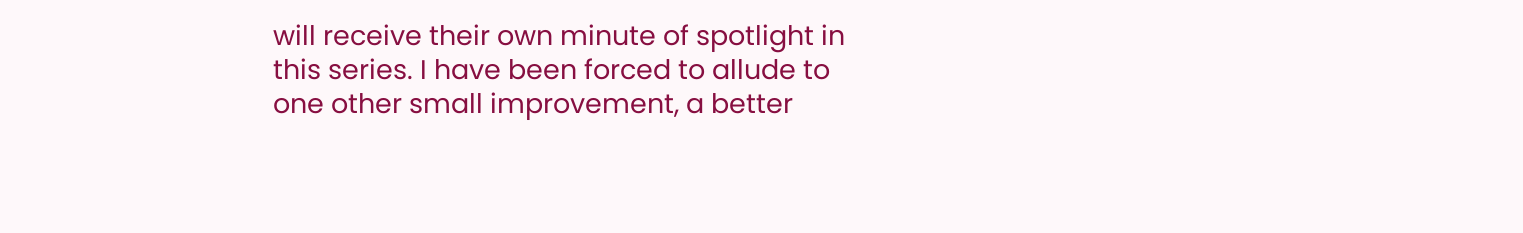will receive their own minute of spotlight in this series. I have been forced to allude to one other small improvement, a better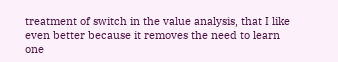treatment of switch in the value analysis, that I like even better because it removes the need to learn one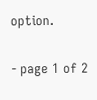option.

- page 1 of 2